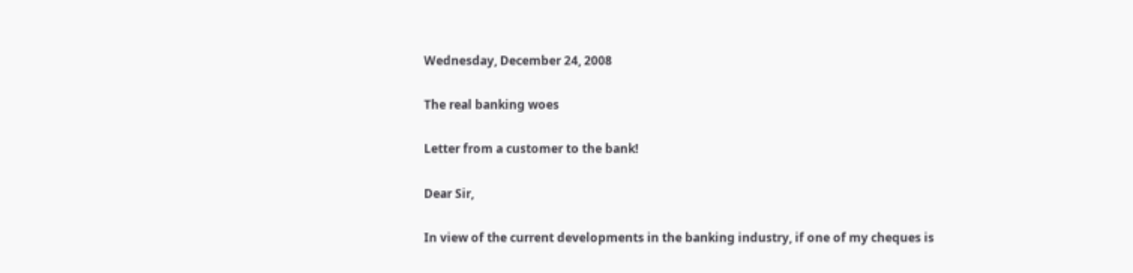Wednesday, December 24, 2008

The real banking woes

Letter from a customer to the bank!

Dear Sir,

In view of the current developments in the banking industry, if one of my cheques is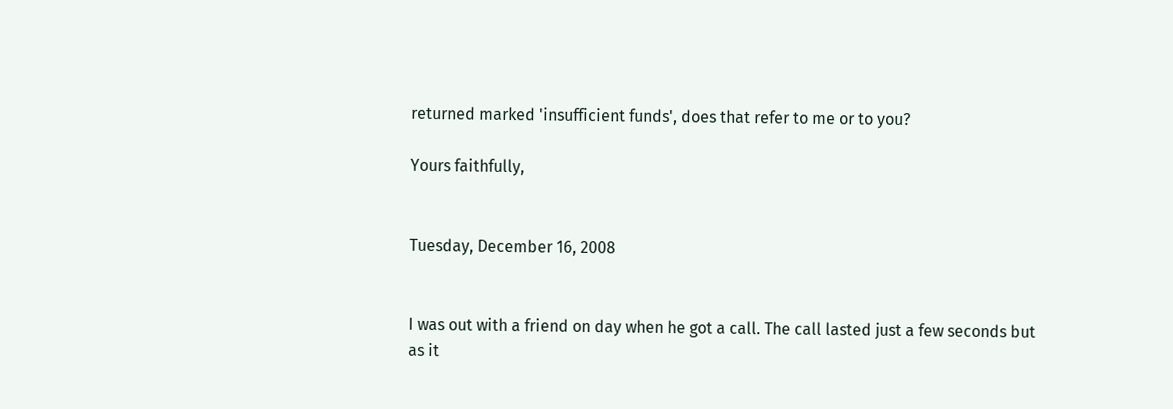returned marked 'insufficient funds', does that refer to me or to you?

Yours faithfully,


Tuesday, December 16, 2008


I was out with a friend on day when he got a call. The call lasted just a few seconds but as it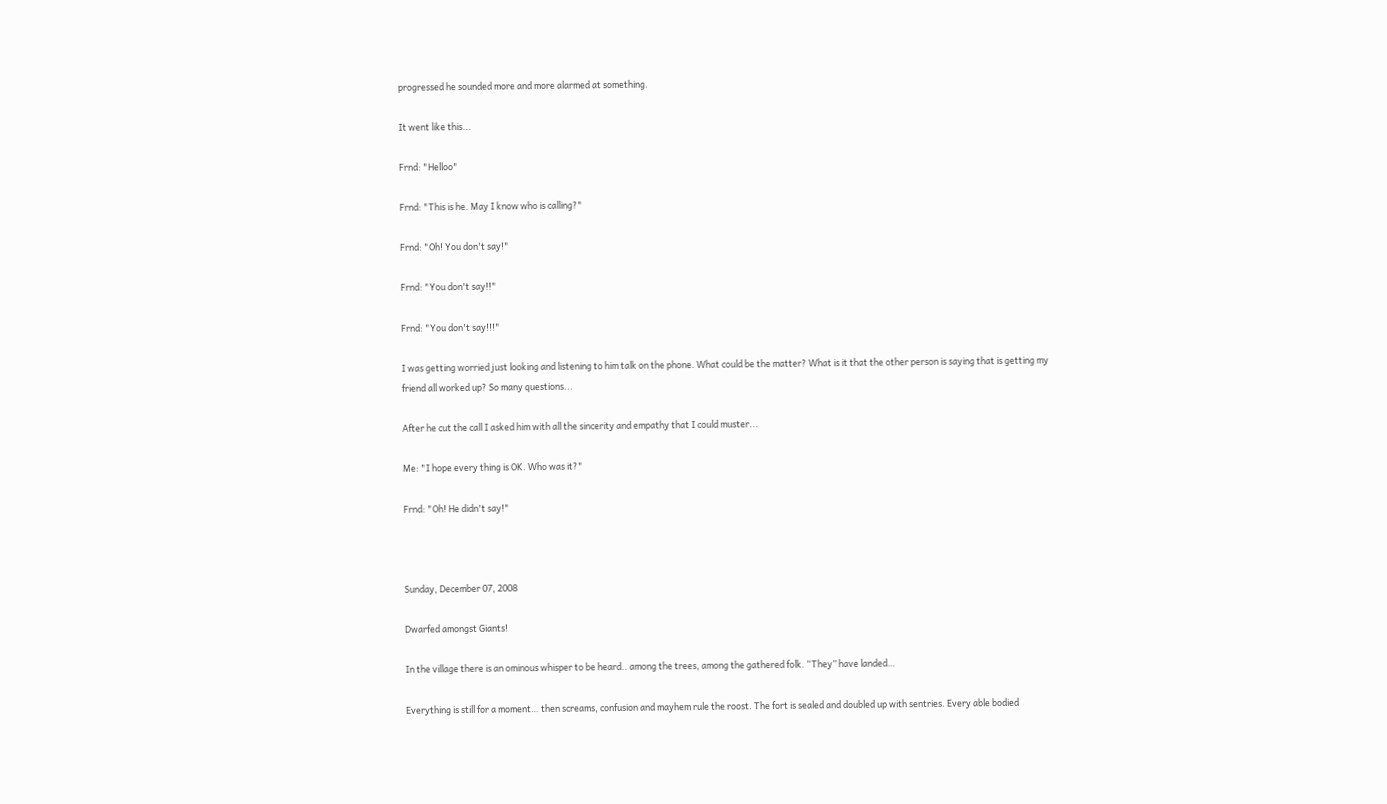progressed he sounded more and more alarmed at something.

It went like this...

Frnd: "Helloo"

Frnd: "This is he. May I know who is calling?"

Frnd: "Oh! You don't say!"

Frnd: "You don't say!!"

Frnd: "You don't say!!!"

I was getting worried just looking and listening to him talk on the phone. What could be the matter? What is it that the other person is saying that is getting my friend all worked up? So many questions...

After he cut the call I asked him with all the sincerity and empathy that I could muster...

Me: "I hope every thing is OK. Who was it?"

Frnd: "Oh! He didn't say!"



Sunday, December 07, 2008

Dwarfed amongst Giants!

In the village there is an ominous whisper to be heard.. among the trees, among the gathered folk. “They” have landed…

Everything is still for a moment… then screams, confusion and mayhem rule the roost. The fort is sealed and doubled up with sentries. Every able bodied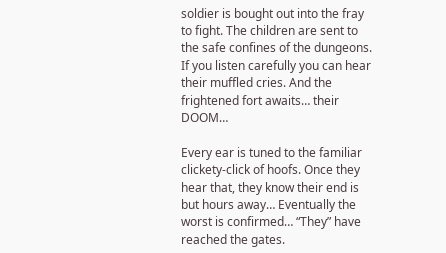soldier is bought out into the fray to fight. The children are sent to the safe confines of the dungeons. If you listen carefully you can hear their muffled cries. And the frightened fort awaits… their DOOM…

Every ear is tuned to the familiar clickety-click of hoofs. Once they hear that, they know their end is but hours away… Eventually the worst is confirmed… “They” have reached the gates.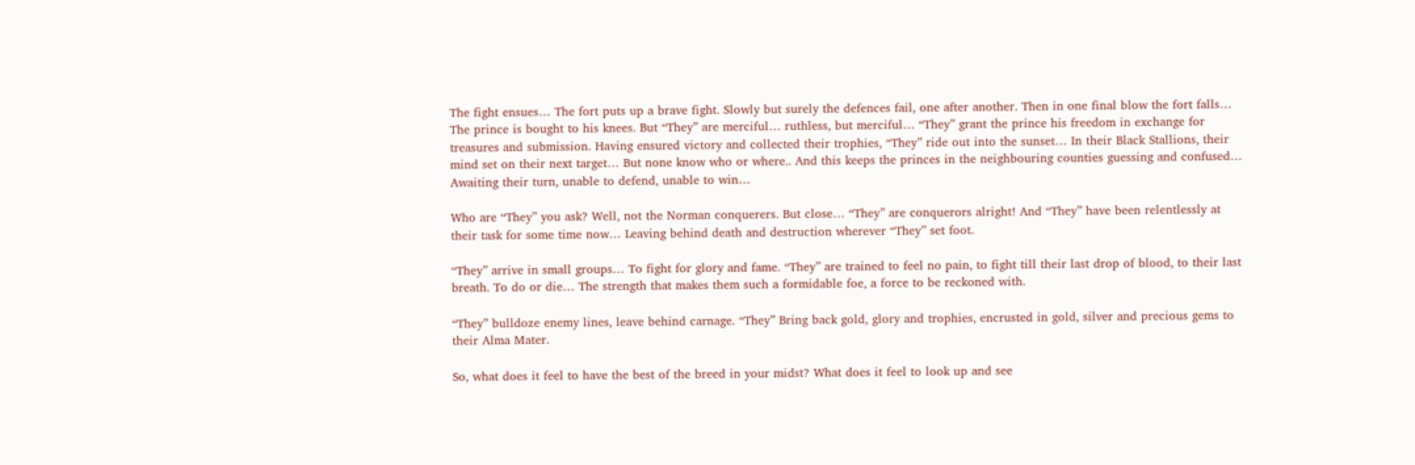The fight ensues… The fort puts up a brave fight. Slowly but surely the defences fail, one after another. Then in one final blow the fort falls… The prince is bought to his knees. But “They” are merciful… ruthless, but merciful… “They” grant the prince his freedom in exchange for treasures and submission. Having ensured victory and collected their trophies, “They” ride out into the sunset… In their Black Stallions, their mind set on their next target… But none know who or where.. And this keeps the princes in the neighbouring counties guessing and confused… Awaiting their turn, unable to defend, unable to win…

Who are “They” you ask? Well, not the Norman conquerers. But close… “They” are conquerors alright! And “They” have been relentlessly at their task for some time now… Leaving behind death and destruction wherever “They” set foot.

“They” arrive in small groups… To fight for glory and fame. “They” are trained to feel no pain, to fight till their last drop of blood, to their last breath. To do or die… The strength that makes them such a formidable foe, a force to be reckoned with.

“They” bulldoze enemy lines, leave behind carnage. “They” Bring back gold, glory and trophies, encrusted in gold, silver and precious gems to their Alma Mater.

So, what does it feel to have the best of the breed in your midst? What does it feel to look up and see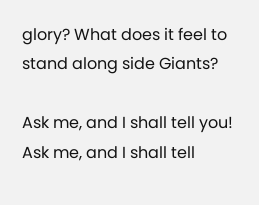glory? What does it feel to stand along side Giants?

Ask me, and I shall tell you!  Ask me, and I shall tell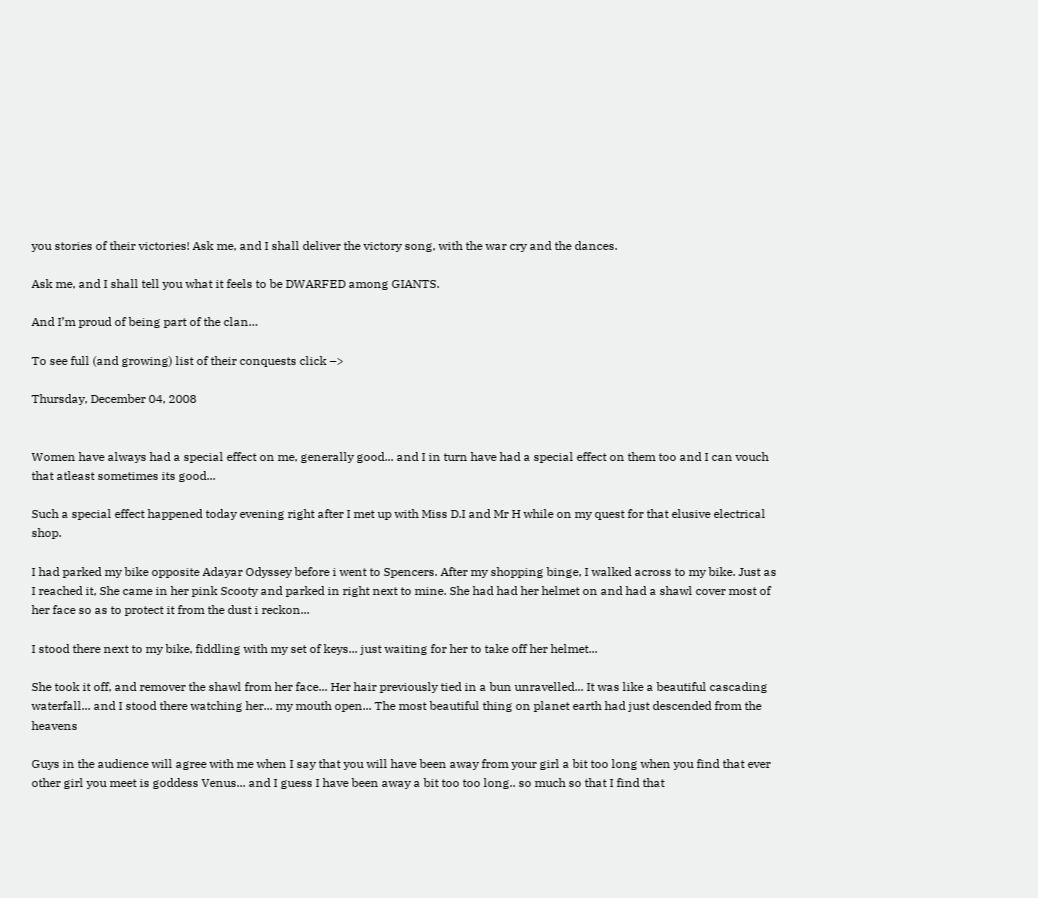you stories of their victories! Ask me, and I shall deliver the victory song, with the war cry and the dances.

Ask me, and I shall tell you what it feels to be DWARFED among GIANTS.

And I’m proud of being part of the clan…

To see full (and growing) list of their conquests click –>

Thursday, December 04, 2008


Women have always had a special effect on me, generally good... and I in turn have had a special effect on them too and I can vouch that atleast sometimes its good...

Such a special effect happened today evening right after I met up with Miss D.I and Mr H while on my quest for that elusive electrical shop.

I had parked my bike opposite Adayar Odyssey before i went to Spencers. After my shopping binge, I walked across to my bike. Just as I reached it, She came in her pink Scooty and parked in right next to mine. She had had her helmet on and had a shawl cover most of her face so as to protect it from the dust i reckon...

I stood there next to my bike, fiddling with my set of keys... just waiting for her to take off her helmet...

She took it off, and remover the shawl from her face... Her hair previously tied in a bun unravelled... It was like a beautiful cascading waterfall... and I stood there watching her... my mouth open... The most beautiful thing on planet earth had just descended from the heavens

Guys in the audience will agree with me when I say that you will have been away from your girl a bit too long when you find that ever other girl you meet is goddess Venus... and I guess I have been away a bit too too long.. so much so that I find that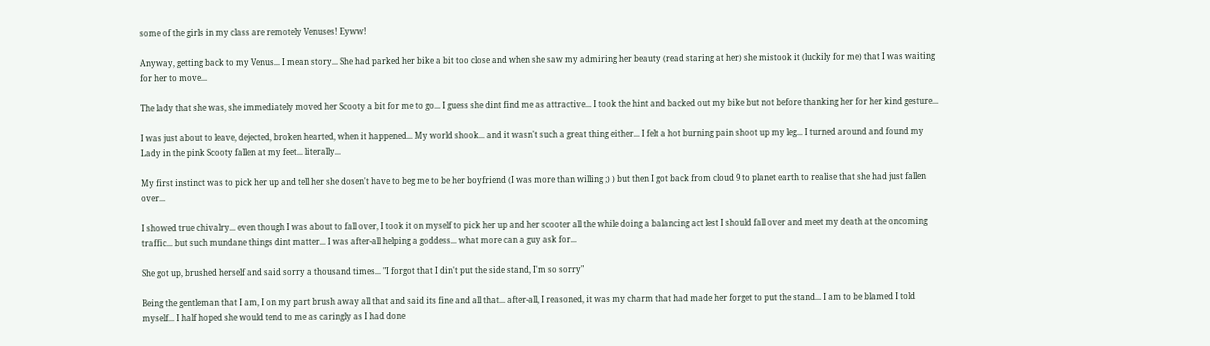some of the girls in my class are remotely Venuses! Eyww!

Anyway, getting back to my Venus... I mean story... She had parked her bike a bit too close and when she saw my admiring her beauty (read staring at her) she mistook it (luckily for me) that I was waiting for her to move...

The lady that she was, she immediately moved her Scooty a bit for me to go... I guess she dint find me as attractive... I took the hint and backed out my bike but not before thanking her for her kind gesture...

I was just about to leave, dejected, broken hearted, when it happened... My world shook... and it wasn't such a great thing either... I felt a hot burning pain shoot up my leg... I turned around and found my Lady in the pink Scooty fallen at my feet... literally...

My first instinct was to pick her up and tell her she dosen't have to beg me to be her boyfriend (I was more than willing ;) ) but then I got back from cloud 9 to planet earth to realise that she had just fallen over...

I showed true chivalry... even though I was about to fall over, I took it on myself to pick her up and her scooter all the while doing a balancing act lest I should fall over and meet my death at the oncoming traffic... but such mundane things dint matter... I was after-all helping a goddess... what more can a guy ask for...

She got up, brushed herself and said sorry a thousand times... "I forgot that I din't put the side stand, I'm so sorry"

Being the gentleman that I am, I on my part brush away all that and said its fine and all that... after-all, I reasoned, it was my charm that had made her forget to put the stand... I am to be blamed I told myself... I half hoped she would tend to me as caringly as I had done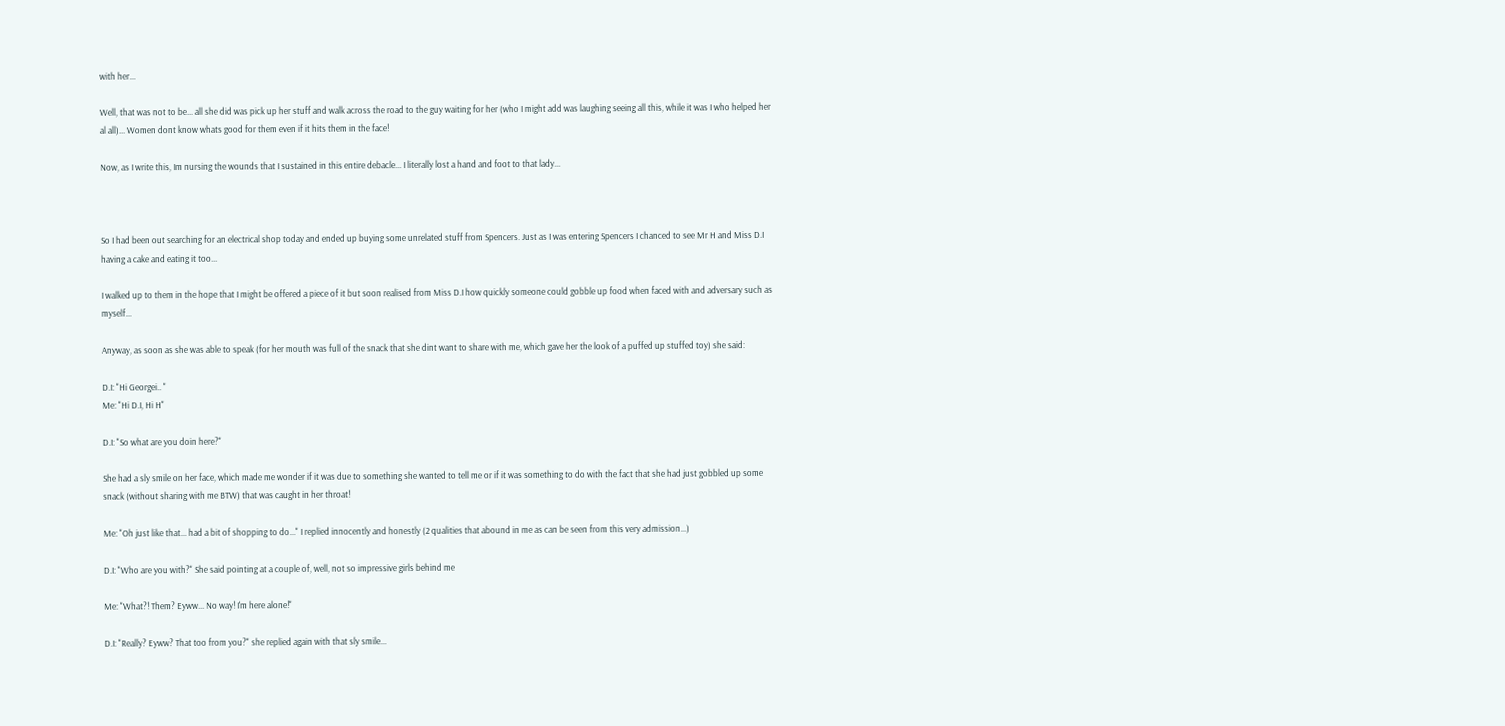with her...

Well, that was not to be... all she did was pick up her stuff and walk across the road to the guy waiting for her (who I might add was laughing seeing all this, while it was I who helped her al all)... Women dont know whats good for them even if it hits them in the face!

Now, as I write this, Im nursing the wounds that I sustained in this entire debacle... I literally lost a hand and foot to that lady...



So I had been out searching for an electrical shop today and ended up buying some unrelated stuff from Spencers. Just as I was entering Spencers I chanced to see Mr H and Miss D.I having a cake and eating it too...

I walked up to them in the hope that I might be offered a piece of it but soon realised from Miss D.I how quickly someone could gobble up food when faced with and adversary such as myself...

Anyway, as soon as she was able to speak (for her mouth was full of the snack that she dint want to share with me, which gave her the look of a puffed up stuffed toy) she said:

D.I: "Hi Georgei.. "
Me: "Hi D.I, Hi H"

D.I: "So what are you doin here?"

She had a sly smile on her face, which made me wonder if it was due to something she wanted to tell me or if it was something to do with the fact that she had just gobbled up some snack (without sharing with me BTW) that was caught in her throat!

Me: "Oh just like that... had a bit of shopping to do..." I replied innocently and honestly (2 qualities that abound in me as can be seen from this very admission...)

D.I: "Who are you with?" She said pointing at a couple of, well, not so impressive girls behind me

Me: "What?! Them? Eyww... No way! I'm here alone!"

D.I: "Really? Eyww? That too from you?" she replied again with that sly smile...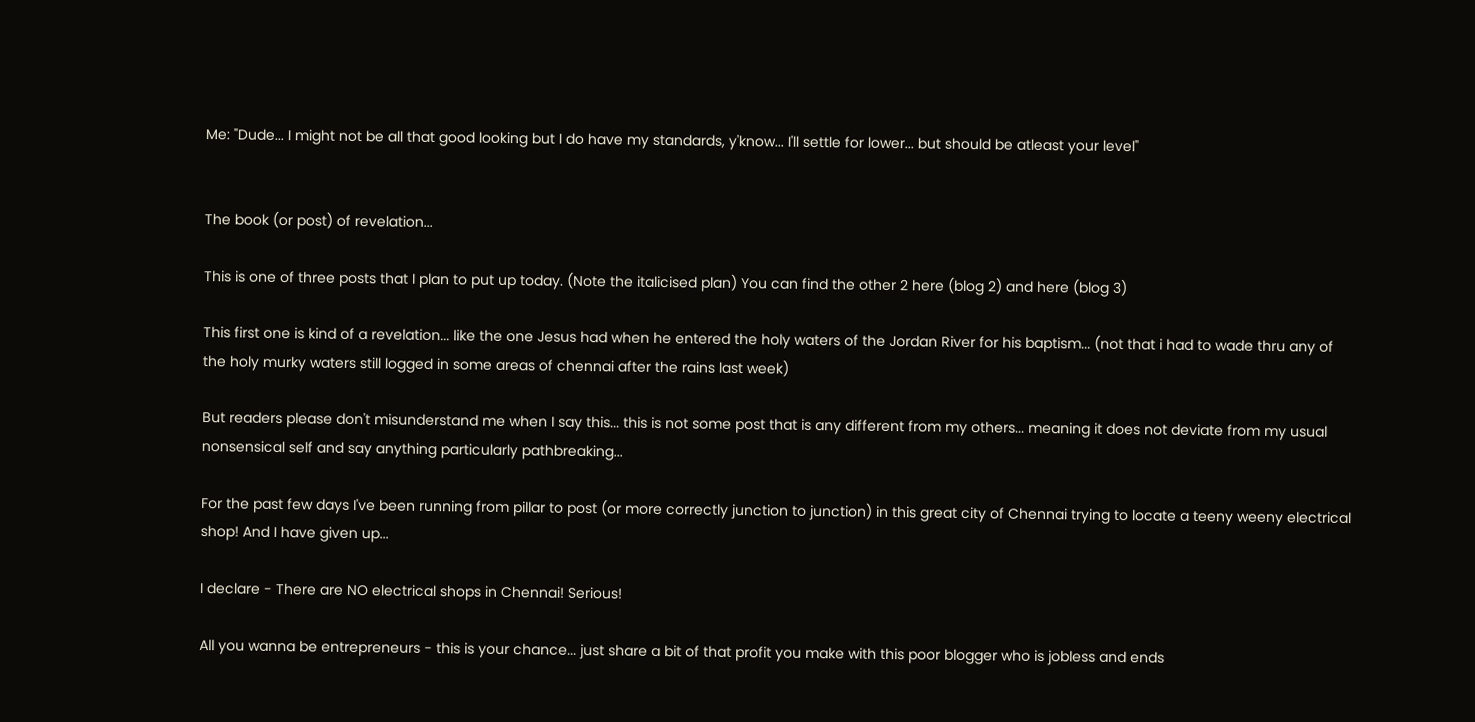Me: "Dude... I might not be all that good looking but I do have my standards, y'know... I'll settle for lower... but should be atleast your level"


The book (or post) of revelation...

This is one of three posts that I plan to put up today. (Note the italicised plan) You can find the other 2 here (blog 2) and here (blog 3)

This first one is kind of a revelation... like the one Jesus had when he entered the holy waters of the Jordan River for his baptism... (not that i had to wade thru any of the holy murky waters still logged in some areas of chennai after the rains last week)

But readers please don't misunderstand me when I say this... this is not some post that is any different from my others... meaning it does not deviate from my usual nonsensical self and say anything particularly pathbreaking...

For the past few days I've been running from pillar to post (or more correctly junction to junction) in this great city of Chennai trying to locate a teeny weeny electrical shop! And I have given up...

I declare - There are NO electrical shops in Chennai! Serious!

All you wanna be entrepreneurs - this is your chance... just share a bit of that profit you make with this poor blogger who is jobless and ends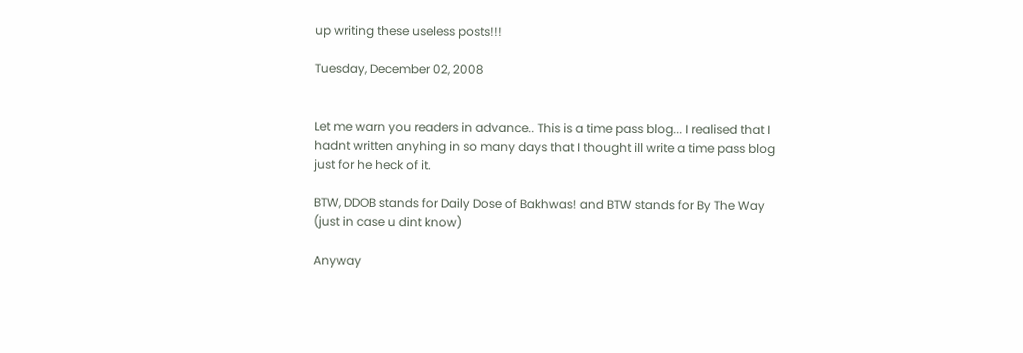up writing these useless posts!!!

Tuesday, December 02, 2008


Let me warn you readers in advance.. This is a time pass blog... I realised that I hadnt written anyhing in so many days that I thought ill write a time pass blog just for he heck of it.

BTW, DDOB stands for Daily Dose of Bakhwas! and BTW stands for By The Way (just in case u dint know)

Anyway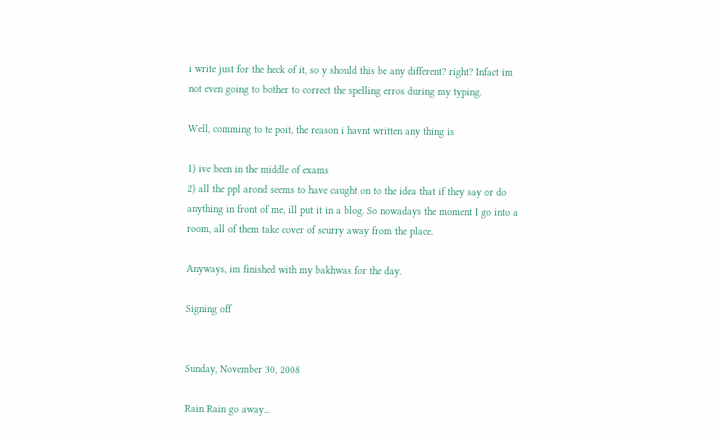i write just for the heck of it, so y should this be any different? right? Infact im not even going to bother to correct the spelling erros during my typing.

Well, comming to te poit, the reason i havnt written any thing is

1) ive been in the middle of exams
2) all the ppl arond seems to have caught on to the idea that if they say or do anything in front of me, ill put it in a blog. So nowadays the moment I go into a room, all of them take cover of scurry away from the place.

Anyways, im finished with my bakhwas for the day.

Signing off


Sunday, November 30, 2008

Rain Rain go away...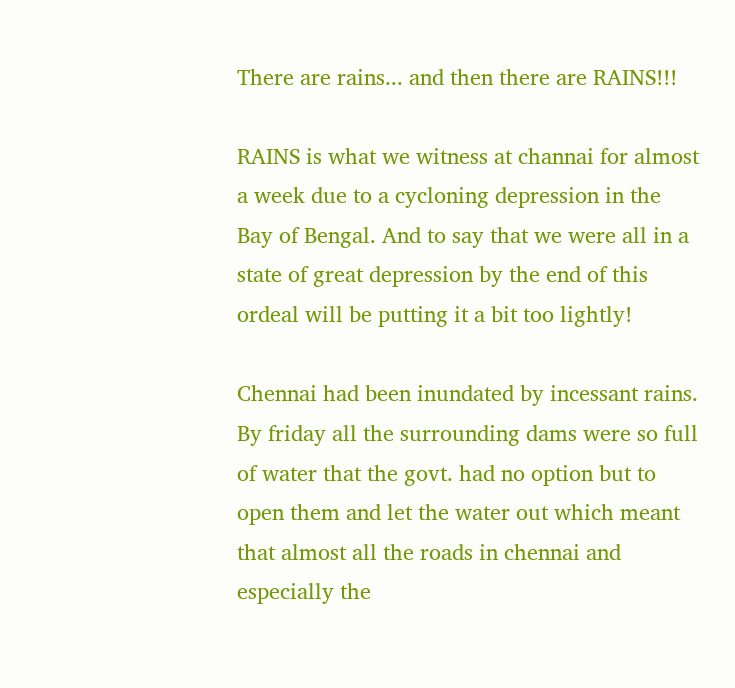There are rains... and then there are RAINS!!!

RAINS is what we witness at channai for almost a week due to a cycloning depression in the Bay of Bengal. And to say that we were all in a state of great depression by the end of this ordeal will be putting it a bit too lightly!

Chennai had been inundated by incessant rains. By friday all the surrounding dams were so full of water that the govt. had no option but to open them and let the water out which meant that almost all the roads in chennai and especially the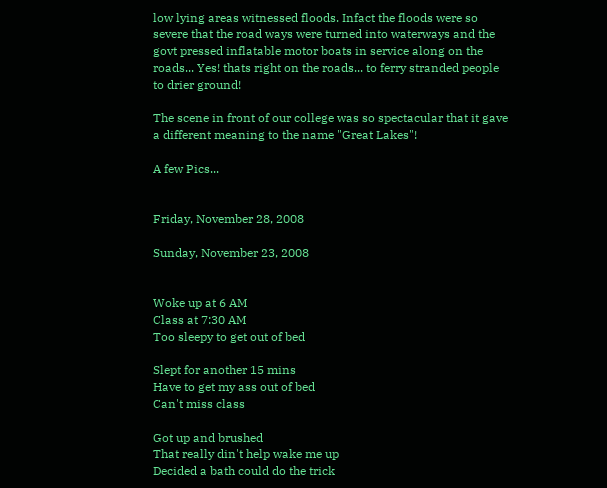low lying areas witnessed floods. Infact the floods were so severe that the road ways were turned into waterways and the govt pressed inflatable motor boats in service along on the roads... Yes! thats right on the roads... to ferry stranded people to drier ground!

The scene in front of our college was so spectacular that it gave a different meaning to the name "Great Lakes"!

A few Pics...


Friday, November 28, 2008

Sunday, November 23, 2008


Woke up at 6 AM
Class at 7:30 AM
Too sleepy to get out of bed

Slept for another 15 mins
Have to get my ass out of bed
Can't miss class

Got up and brushed
That really din't help wake me up
Decided a bath could do the trick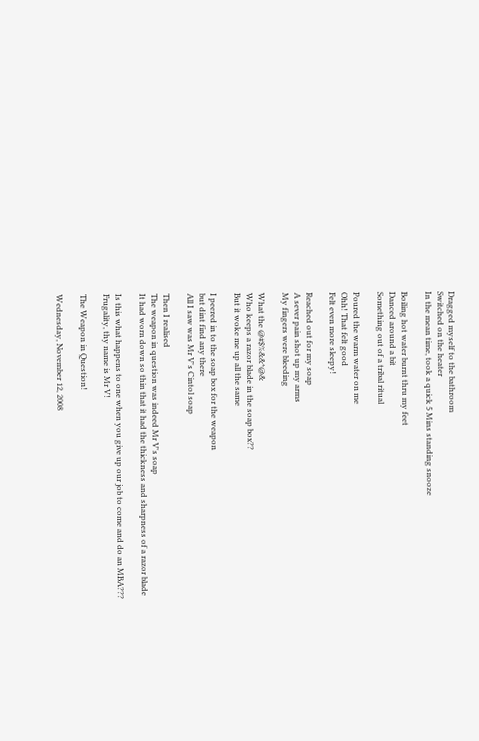Dragged myself to the bathroom
Switched on the heater
In the mean time, took a quick 5 Mins standing snooze

Boiling hot water burnt thru my feet
Danced around a bit
Something out of a tribal ritual

Poured the warm water on me
Ohh! That felt good
Felt even more sleepy!

Reached out for my soap
A sever pain shot up my arms
My fingers were bleeding

What the @#$%&&*@&
Who keeps a razor blade in the soap box??
But it woke me up all the same

I peered in to the soap box for the weapon
but dint find any there
All I saw was Mr V's Cintol soap

Then I realised
The weapon in question was indeed Mr V's soap
It had worn down so thin that it had the thickness and sharpness of a razor blade

Is this what happens to one when you give up our job to come and do an MBA???
Frugality, thy name is Mr V!

The Weapon in Question!

Wednesday, November 12, 2008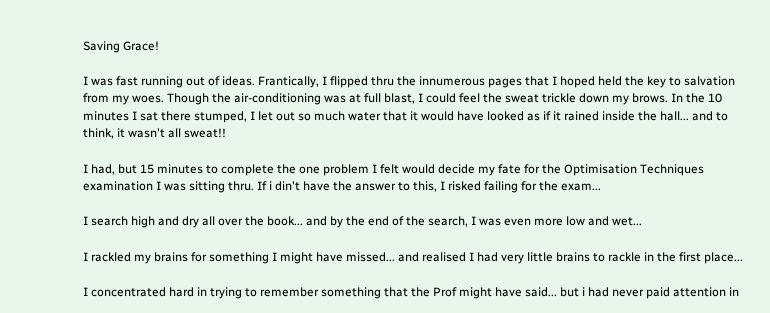Saving Grace!

I was fast running out of ideas. Frantically, I flipped thru the innumerous pages that I hoped held the key to salvation from my woes. Though the air-conditioning was at full blast, I could feel the sweat trickle down my brows. In the 10 minutes I sat there stumped, I let out so much water that it would have looked as if it rained inside the hall... and to think, it wasn't all sweat!!

I had, but 15 minutes to complete the one problem I felt would decide my fate for the Optimisation Techniques examination I was sitting thru. If i din't have the answer to this, I risked failing for the exam...

I search high and dry all over the book... and by the end of the search, I was even more low and wet...

I rackled my brains for something I might have missed... and realised I had very little brains to rackle in the first place...

I concentrated hard in trying to remember something that the Prof might have said... but i had never paid attention in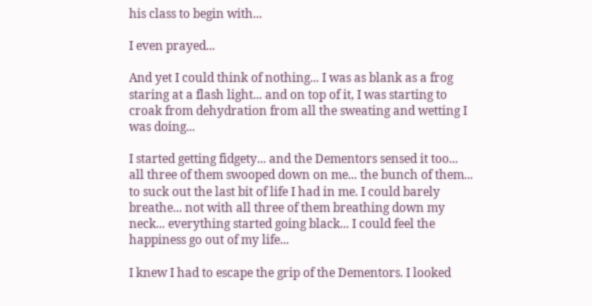his class to begin with...

I even prayed...

And yet I could think of nothing... I was as blank as a frog staring at a flash light... and on top of it, I was starting to croak from dehydration from all the sweating and wetting I was doing...

I started getting fidgety... and the Dementors sensed it too... all three of them swooped down on me... the bunch of them... to suck out the last bit of life I had in me. I could barely breathe... not with all three of them breathing down my neck... everything started going black... I could feel the happiness go out of my life...

I knew I had to escape the grip of the Dementors. I looked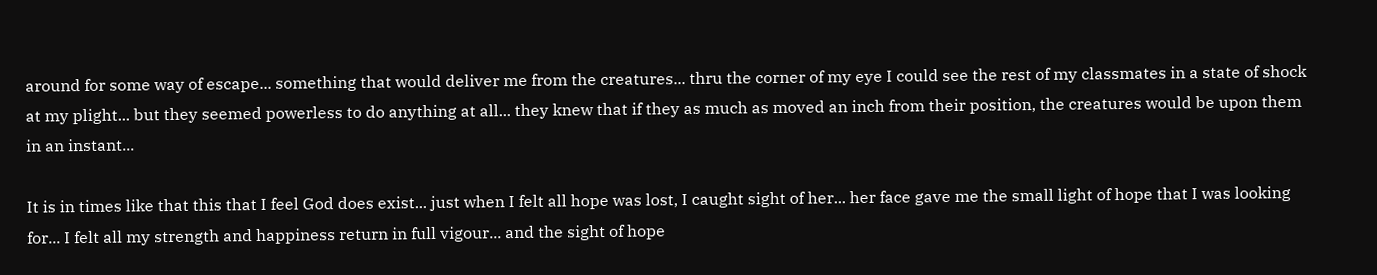around for some way of escape... something that would deliver me from the creatures... thru the corner of my eye I could see the rest of my classmates in a state of shock at my plight... but they seemed powerless to do anything at all... they knew that if they as much as moved an inch from their position, the creatures would be upon them in an instant...

It is in times like that this that I feel God does exist... just when I felt all hope was lost, I caught sight of her... her face gave me the small light of hope that I was looking for... I felt all my strength and happiness return in full vigour... and the sight of hope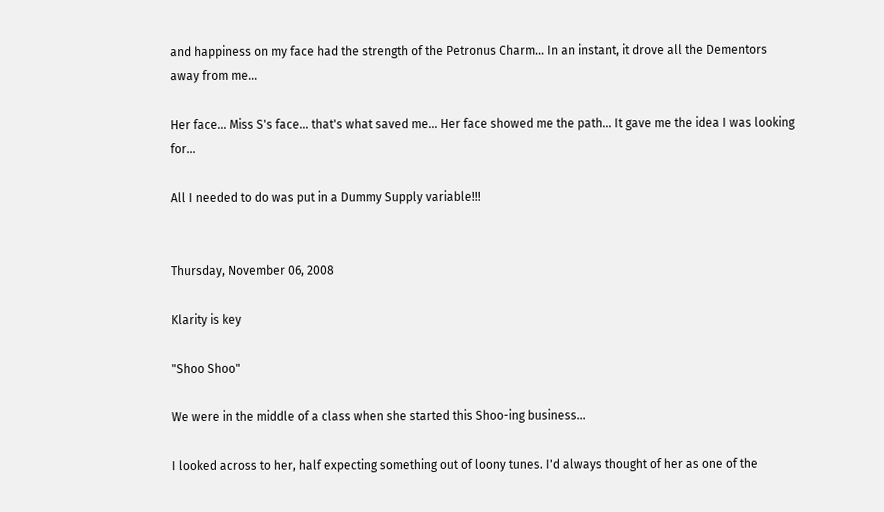and happiness on my face had the strength of the Petronus Charm... In an instant, it drove all the Dementors away from me...

Her face... Miss S's face... that's what saved me... Her face showed me the path... It gave me the idea I was looking for...

All I needed to do was put in a Dummy Supply variable!!!


Thursday, November 06, 2008

Klarity is key

"Shoo Shoo"

We were in the middle of a class when she started this Shoo-ing business...

I looked across to her, half expecting something out of loony tunes. I'd always thought of her as one of the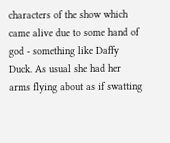characters of the show which came alive due to some hand of god - something like Daffy Duck. As usual she had her arms flying about as if swatting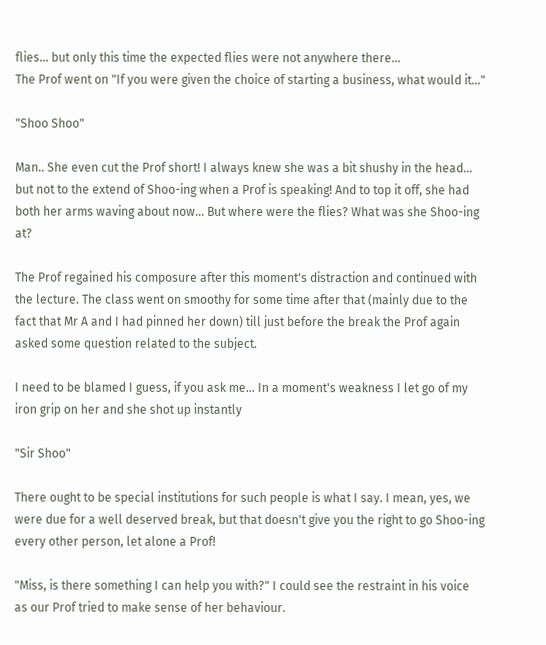flies... but only this time the expected flies were not anywhere there...
The Prof went on "If you were given the choice of starting a business, what would it..."

"Shoo Shoo"

Man.. She even cut the Prof short! I always knew she was a bit shushy in the head... but not to the extend of Shoo-ing when a Prof is speaking! And to top it off, she had both her arms waving about now... But where were the flies? What was she Shoo-ing at?

The Prof regained his composure after this moment's distraction and continued with the lecture. The class went on smoothy for some time after that (mainly due to the fact that Mr A and I had pinned her down) till just before the break the Prof again asked some question related to the subject.

I need to be blamed I guess, if you ask me... In a moment's weakness I let go of my iron grip on her and she shot up instantly

"Sir Shoo"

There ought to be special institutions for such people is what I say. I mean, yes, we were due for a well deserved break, but that doesn't give you the right to go Shoo-ing every other person, let alone a Prof!

"Miss, is there something I can help you with?" I could see the restraint in his voice as our Prof tried to make sense of her behaviour.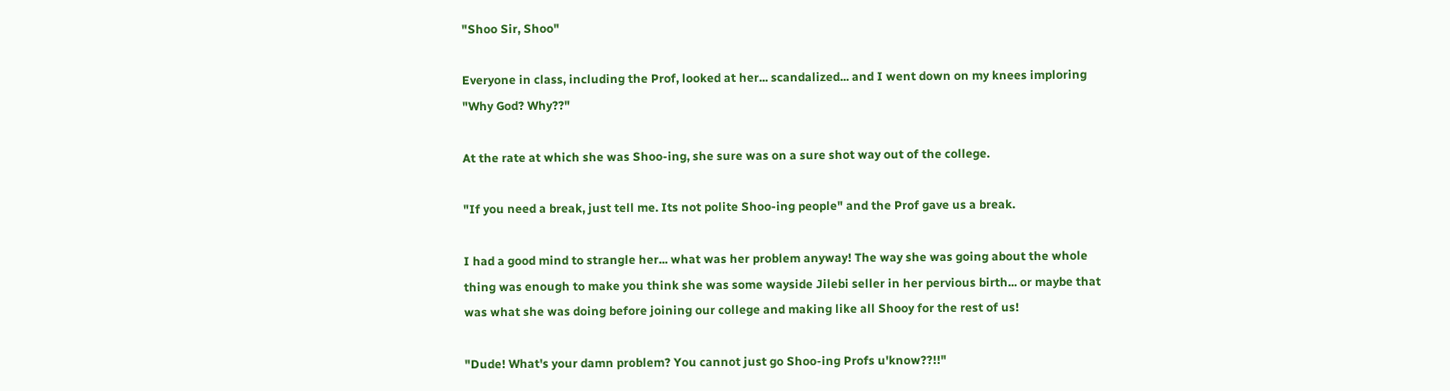"Shoo Sir, Shoo"

Everyone in class, including the Prof, looked at her... scandalized... and I went down on my knees imploring "Why God? Why??"

At the rate at which she was Shoo-ing, she sure was on a sure shot way out of the college.

"If you need a break, just tell me. Its not polite Shoo-ing people" and the Prof gave us a break.

I had a good mind to strangle her... what was her problem anyway! The way she was going about the whole thing was enough to make you think she was some wayside Jilebi seller in her pervious birth... or maybe that was what she was doing before joining our college and making like all Shooy for the rest of us!

"Dude! What's your damn problem? You cannot just go Shoo-ing Profs u'know??!!"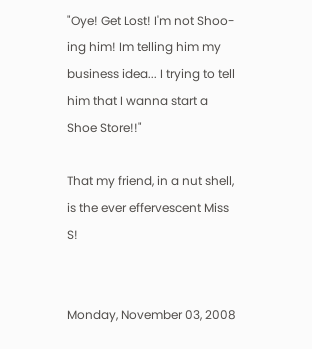"Oye! Get Lost! I'm not Shoo-ing him! Im telling him my business idea... I trying to tell him that I wanna start a Shoe Store!!"

That my friend, in a nut shell, is the ever effervescent Miss S!


Monday, November 03, 2008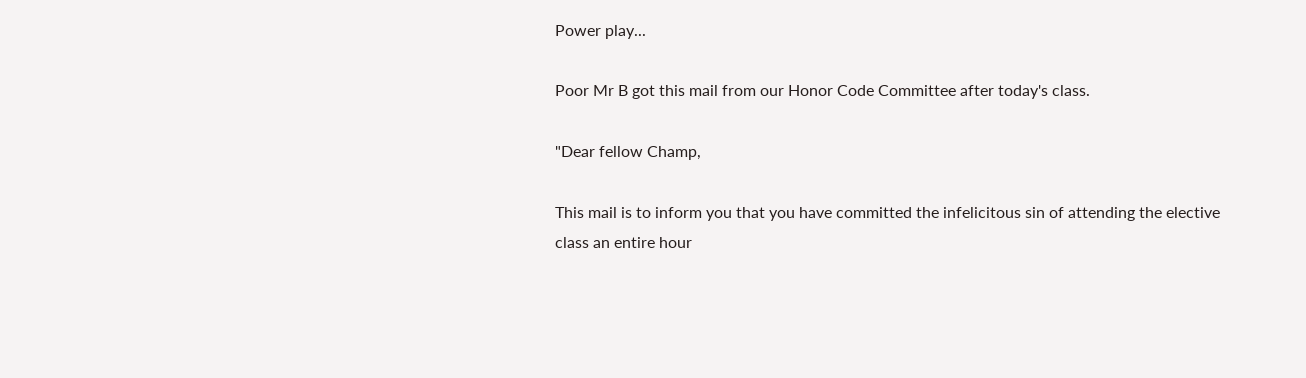Power play...

Poor Mr B got this mail from our Honor Code Committee after today's class.

"Dear fellow Champ,

This mail is to inform you that you have committed the infelicitous sin of attending the elective class an entire hour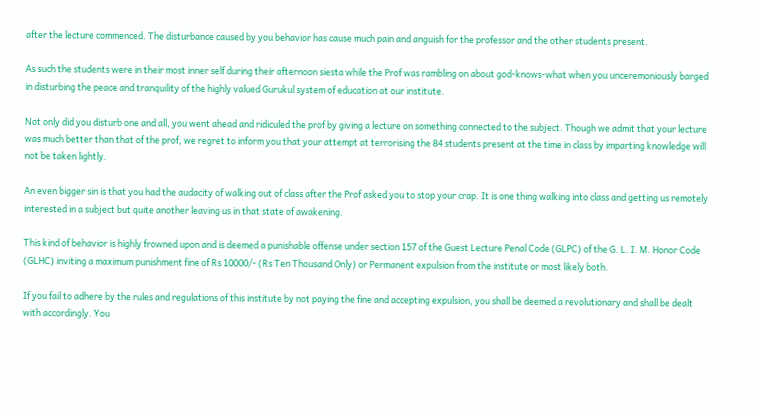after the lecture commenced. The disturbance caused by you behavior has cause much pain and anguish for the professor and the other students present.

As such the students were in their most inner self during their afternoon siesta while the Prof was rambling on about god-knows-what when you unceremoniously barged in disturbing the peace and tranquility of the highly valued Gurukul system of education at our institute.

Not only did you disturb one and all, you went ahead and ridiculed the prof by giving a lecture on something connected to the subject. Though we admit that your lecture was much better than that of the prof, we regret to inform you that your attempt at terrorising the 84 students present at the time in class by imparting knowledge will not be taken lightly.

An even bigger sin is that you had the audacity of walking out of class after the Prof asked you to stop your crap. It is one thing walking into class and getting us remotely interested in a subject but quite another leaving us in that state of awakening.

This kind of behavior is highly frowned upon and is deemed a punishable offense under section 157 of the Guest Lecture Penal Code (GLPC) of the G. L. I. M. Honor Code (GLHC) inviting a maximum punishment fine of Rs 10000/- (Rs Ten Thousand Only) or Permanent expulsion from the institute or most likely both.

If you fail to adhere by the rules and regulations of this institute by not paying the fine and accepting expulsion, you shall be deemed a revolutionary and shall be dealt with accordingly. You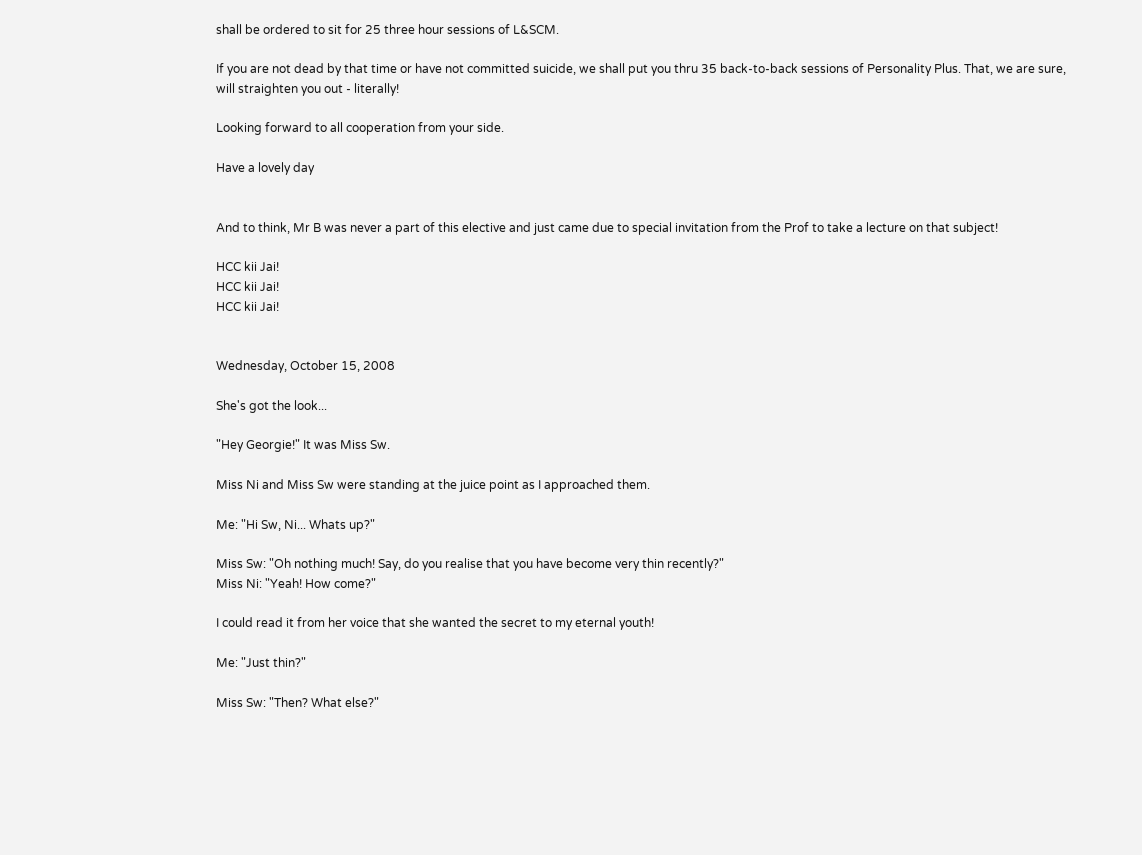shall be ordered to sit for 25 three hour sessions of L&SCM.

If you are not dead by that time or have not committed suicide, we shall put you thru 35 back-to-back sessions of Personality Plus. That, we are sure, will straighten you out - literally!

Looking forward to all cooperation from your side.

Have a lovely day


And to think, Mr B was never a part of this elective and just came due to special invitation from the Prof to take a lecture on that subject!

HCC kii Jai!
HCC kii Jai!
HCC kii Jai!


Wednesday, October 15, 2008

She's got the look...

"Hey Georgie!" It was Miss Sw.

Miss Ni and Miss Sw were standing at the juice point as I approached them.

Me: "Hi Sw, Ni... Whats up?"

Miss Sw: "Oh nothing much! Say, do you realise that you have become very thin recently?"
Miss Ni: "Yeah! How come?"

I could read it from her voice that she wanted the secret to my eternal youth!

Me: "Just thin?"

Miss Sw: "Then? What else?"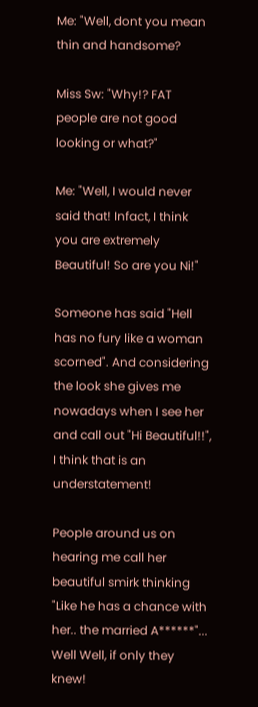Me: "Well, dont you mean thin and handsome?

Miss Sw: "Why!? FAT people are not good looking or what?"

Me: "Well, I would never said that! Infact, I think you are extremely Beautiful! So are you Ni!"

Someone has said "Hell has no fury like a woman scorned". And considering the look she gives me nowadays when I see her and call out "Hi Beautiful!!", I think that is an understatement!

People around us on hearing me call her beautiful smirk thinking "Like he has a chance with her.. the married A******"... Well Well, if only they knew!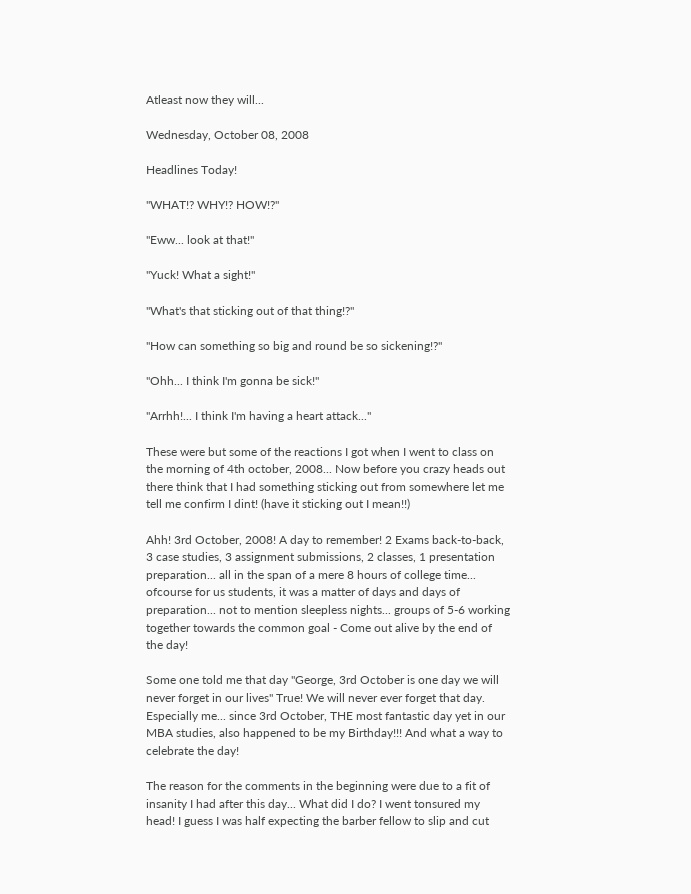Atleast now they will...

Wednesday, October 08, 2008

Headlines Today!

"WHAT!? WHY!? HOW!?"

"Eww... look at that!"

"Yuck! What a sight!"

"What's that sticking out of that thing!?"

"How can something so big and round be so sickening!?"

"Ohh... I think I'm gonna be sick!"

"Arrhh!... I think I'm having a heart attack..."

These were but some of the reactions I got when I went to class on the morning of 4th october, 2008... Now before you crazy heads out there think that I had something sticking out from somewhere let me tell me confirm I dint! (have it sticking out I mean!!)

Ahh! 3rd October, 2008! A day to remember! 2 Exams back-to-back, 3 case studies, 3 assignment submissions, 2 classes, 1 presentation preparation... all in the span of a mere 8 hours of college time... ofcourse for us students, it was a matter of days and days of preparation... not to mention sleepless nights... groups of 5-6 working together towards the common goal - Come out alive by the end of the day!

Some one told me that day "George, 3rd October is one day we will never forget in our lives" True! We will never ever forget that day. Especially me... since 3rd October, THE most fantastic day yet in our MBA studies, also happened to be my Birthday!!! And what a way to celebrate the day!

The reason for the comments in the beginning were due to a fit of insanity I had after this day... What did I do? I went tonsured my head! I guess I was half expecting the barber fellow to slip and cut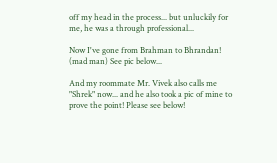off my head in the process... but unluckily for me, he was a through professional...

Now I've gone from Brahman to Bhrandan! (mad man) See pic below...

And my roommate Mr. Vivek also calls me "Shrek" now... and he also took a pic of mine to prove the point! Please see below!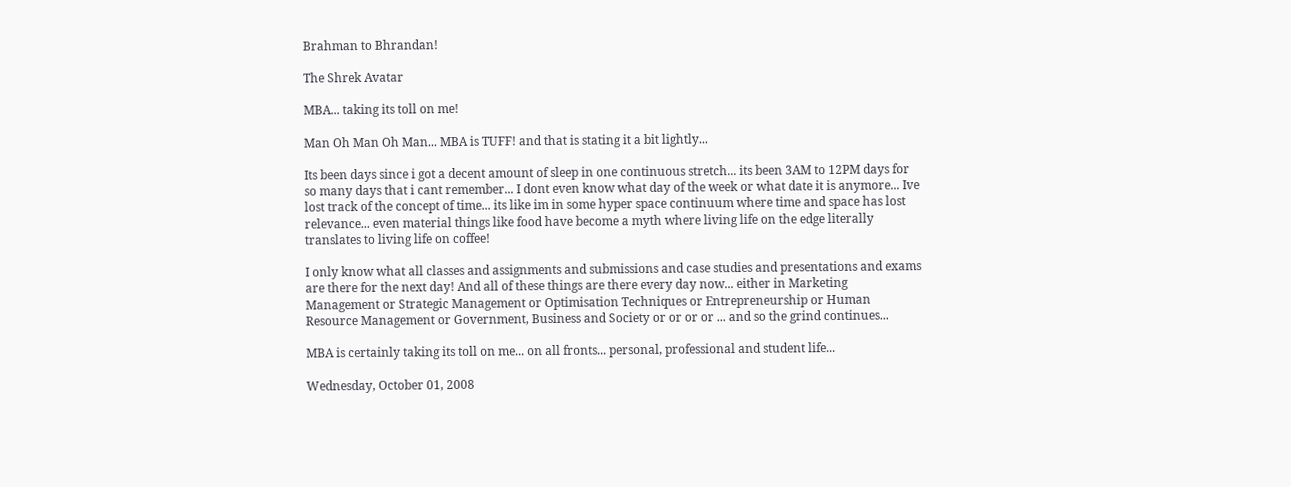Brahman to Bhrandan!

The Shrek Avatar

MBA... taking its toll on me!

Man Oh Man Oh Man... MBA is TUFF! and that is stating it a bit lightly...

Its been days since i got a decent amount of sleep in one continuous stretch... its been 3AM to 12PM days for so many days that i cant remember... I dont even know what day of the week or what date it is anymore... Ive lost track of the concept of time... its like im in some hyper space continuum where time and space has lost relevance... even material things like food have become a myth where living life on the edge literally translates to living life on coffee!

I only know what all classes and assignments and submissions and case studies and presentations and exams are there for the next day! And all of these things are there every day now... either in Marketing Management or Strategic Management or Optimisation Techniques or Entrepreneurship or Human Resource Management or Government, Business and Society or or or or ... and so the grind continues...

MBA is certainly taking its toll on me... on all fronts... personal, professional and student life...

Wednesday, October 01, 2008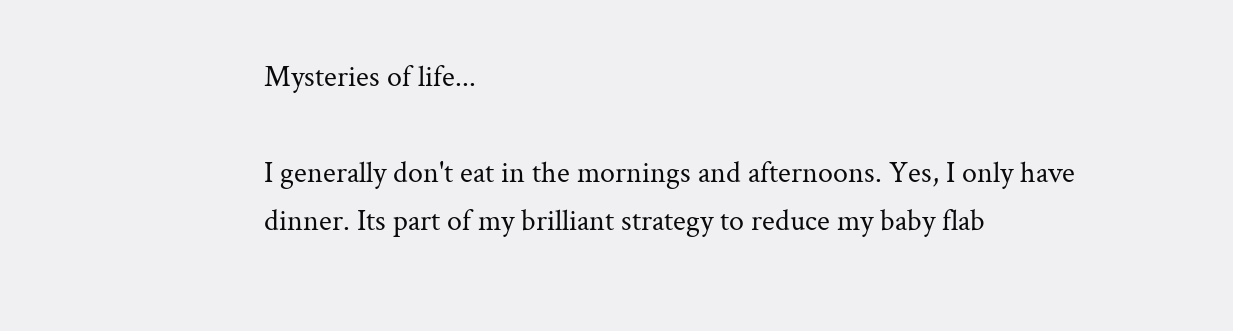Mysteries of life...

I generally don't eat in the mornings and afternoons. Yes, I only have dinner. Its part of my brilliant strategy to reduce my baby flab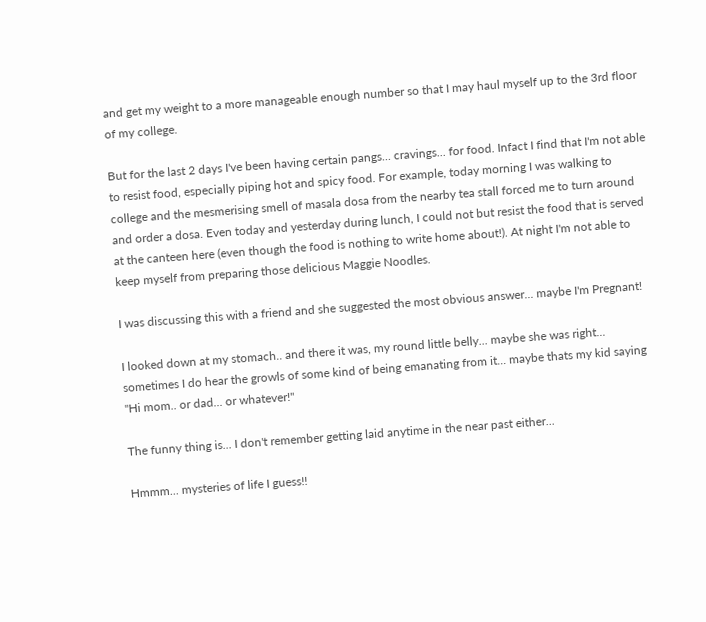and get my weight to a more manageable enough number so that I may haul myself up to the 3rd floor of my college.

But for the last 2 days I've been having certain pangs... cravings... for food. Infact I find that I'm not able to resist food, especially piping hot and spicy food. For example, today morning I was walking to college and the mesmerising smell of masala dosa from the nearby tea stall forced me to turn around and order a dosa. Even today and yesterday during lunch, I could not but resist the food that is served at the canteen here (even though the food is nothing to write home about!). At night I'm not able to keep myself from preparing those delicious Maggie Noodles.

I was discussing this with a friend and she suggested the most obvious answer... maybe I'm Pregnant!

I looked down at my stomach.. and there it was, my round little belly... maybe she was right... sometimes I do hear the growls of some kind of being emanating from it... maybe thats my kid saying "Hi mom.. or dad... or whatever!"

The funny thing is... I don't remember getting laid anytime in the near past either...

Hmmm... mysteries of life I guess!!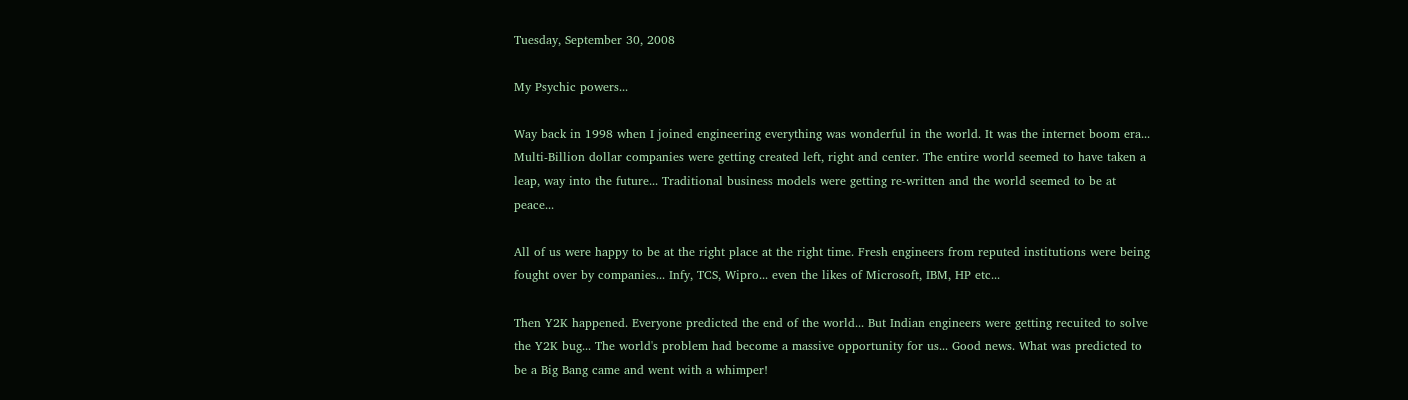Tuesday, September 30, 2008

My Psychic powers...

Way back in 1998 when I joined engineering everything was wonderful in the world. It was the internet boom era... Multi-Billion dollar companies were getting created left, right and center. The entire world seemed to have taken a leap, way into the future... Traditional business models were getting re-written and the world seemed to be at peace...

All of us were happy to be at the right place at the right time. Fresh engineers from reputed institutions were being fought over by companies... Infy, TCS, Wipro... even the likes of Microsoft, IBM, HP etc...

Then Y2K happened. Everyone predicted the end of the world... But Indian engineers were getting recuited to solve the Y2K bug... The world's problem had become a massive opportunity for us... Good news. What was predicted to be a Big Bang came and went with a whimper!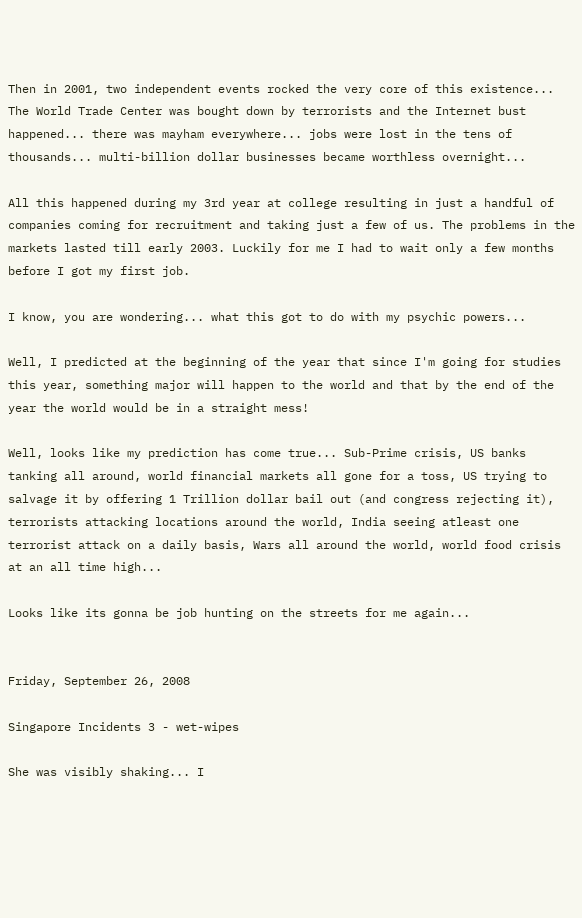Then in 2001, two independent events rocked the very core of this existence... The World Trade Center was bought down by terrorists and the Internet bust happened... there was mayham everywhere... jobs were lost in the tens of thousands... multi-billion dollar businesses became worthless overnight...

All this happened during my 3rd year at college resulting in just a handful of companies coming for recruitment and taking just a few of us. The problems in the markets lasted till early 2003. Luckily for me I had to wait only a few months before I got my first job.

I know, you are wondering... what this got to do with my psychic powers...

Well, I predicted at the beginning of the year that since I'm going for studies this year, something major will happen to the world and that by the end of the year the world would be in a straight mess!

Well, looks like my prediction has come true... Sub-Prime crisis, US banks tanking all around, world financial markets all gone for a toss, US trying to salvage it by offering 1 Trillion dollar bail out (and congress rejecting it), terrorists attacking locations around the world, India seeing atleast one terrorist attack on a daily basis, Wars all around the world, world food crisis at an all time high...

Looks like its gonna be job hunting on the streets for me again...


Friday, September 26, 2008

Singapore Incidents 3 - wet-wipes

She was visibly shaking... I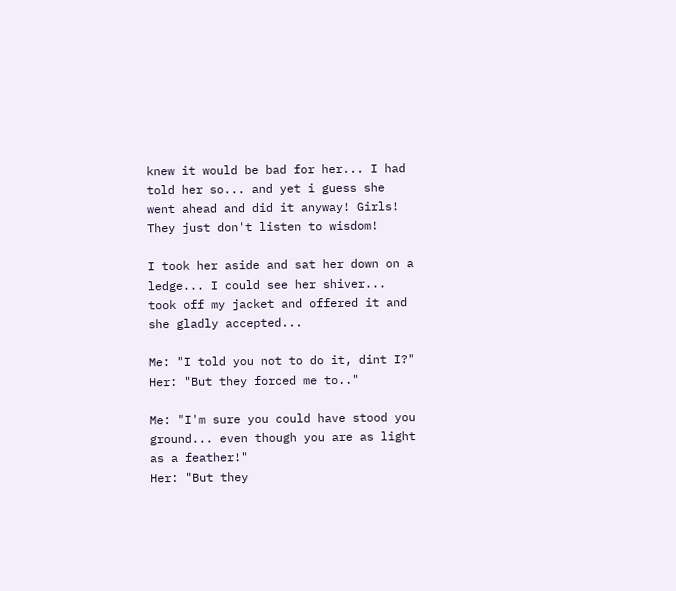knew it would be bad for her... I had told her so... and yet i guess she went ahead and did it anyway! Girls! They just don't listen to wisdom!

I took her aside and sat her down on a ledge... I could see her shiver... took off my jacket and offered it and she gladly accepted...

Me: "I told you not to do it, dint I?"
Her: "But they forced me to.."

Me: "I'm sure you could have stood you ground... even though you are as light as a feather!"
Her: "But they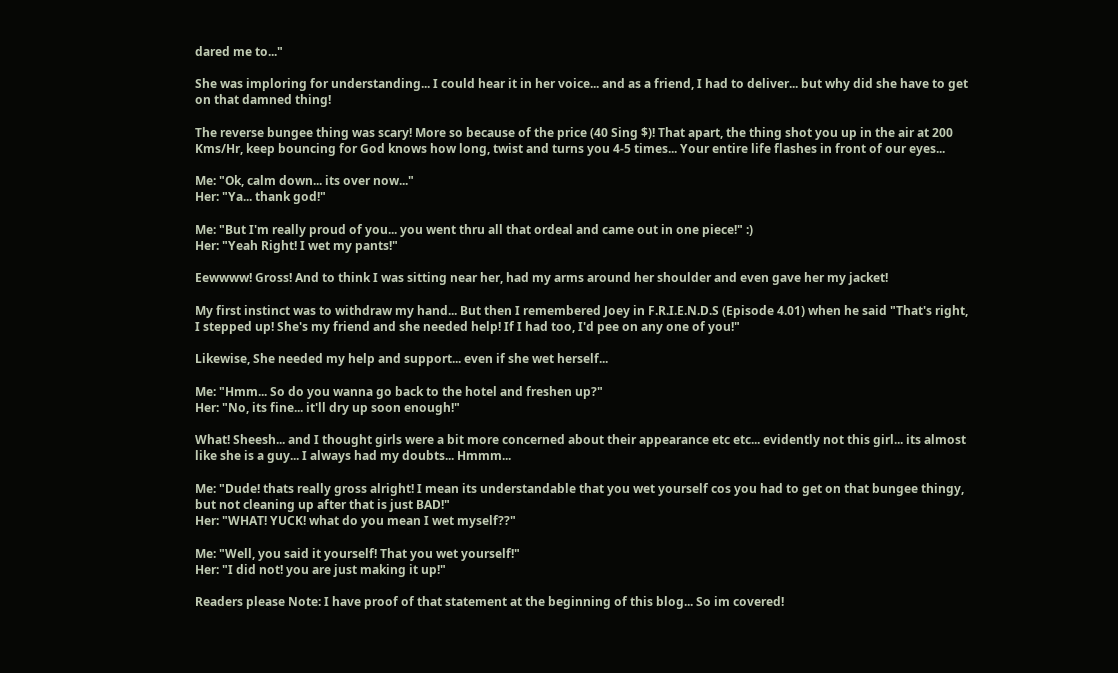dared me to..."

She was imploring for understanding... I could hear it in her voice... and as a friend, I had to deliver... but why did she have to get on that damned thing!

The reverse bungee thing was scary! More so because of the price (40 Sing $)! That apart, the thing shot you up in the air at 200 Kms/Hr, keep bouncing for God knows how long, twist and turns you 4-5 times... Your entire life flashes in front of our eyes...

Me: "Ok, calm down... its over now..."
Her: "Ya... thank god!"

Me: "But I'm really proud of you... you went thru all that ordeal and came out in one piece!" :)
Her: "Yeah Right! I wet my pants!"

Eewwww! Gross! And to think I was sitting near her, had my arms around her shoulder and even gave her my jacket!

My first instinct was to withdraw my hand... But then I remembered Joey in F.R.I.E.N.D.S (Episode 4.01) when he said "That's right, I stepped up! She's my friend and she needed help! If I had too, I'd pee on any one of you!"

Likewise, She needed my help and support... even if she wet herself...

Me: "Hmm... So do you wanna go back to the hotel and freshen up?"
Her: "No, its fine... it'll dry up soon enough!"

What! Sheesh... and I thought girls were a bit more concerned about their appearance etc etc... evidently not this girl... its almost like she is a guy... I always had my doubts... Hmmm...

Me: "Dude! thats really gross alright! I mean its understandable that you wet yourself cos you had to get on that bungee thingy, but not cleaning up after that is just BAD!"
Her: "WHAT! YUCK! what do you mean I wet myself??"

Me: "Well, you said it yourself! That you wet yourself!"
Her: "I did not! you are just making it up!"

Readers please Note: I have proof of that statement at the beginning of this blog... So im covered!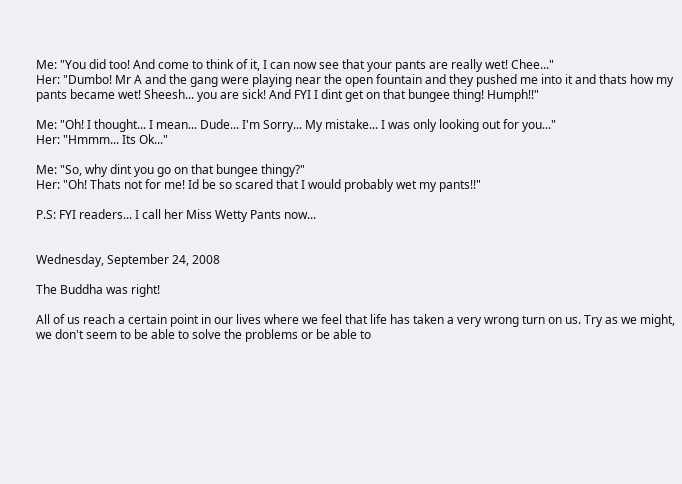Me: "You did too! And come to think of it, I can now see that your pants are really wet! Chee..."
Her: "Dumbo! Mr A and the gang were playing near the open fountain and they pushed me into it and thats how my pants became wet! Sheesh... you are sick! And FYI I dint get on that bungee thing! Humph!!"

Me: "Oh! I thought... I mean... Dude... I'm Sorry... My mistake... I was only looking out for you..."
Her: "Hmmm... Its Ok..."

Me: "So, why dint you go on that bungee thingy?"
Her: "Oh! Thats not for me! Id be so scared that I would probably wet my pants!!"

P.S: FYI readers... I call her Miss Wetty Pants now...


Wednesday, September 24, 2008

The Buddha was right!

All of us reach a certain point in our lives where we feel that life has taken a very wrong turn on us. Try as we might, we don't seem to be able to solve the problems or be able to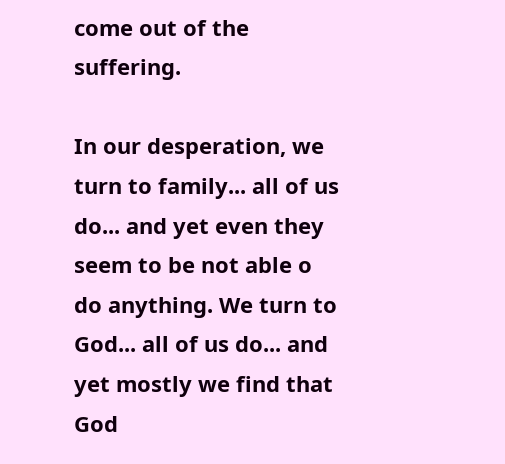come out of the suffering.

In our desperation, we turn to family... all of us do... and yet even they seem to be not able o do anything. We turn to God... all of us do... and yet mostly we find that God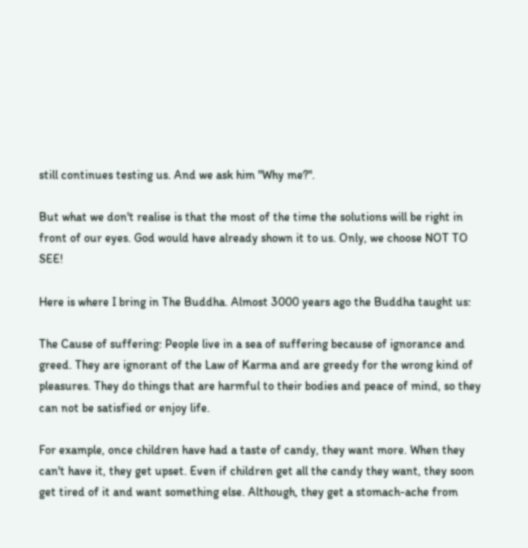still continues testing us. And we ask him "Why me?".

But what we don't realise is that the most of the time the solutions will be right in front of our eyes. God would have already shown it to us. Only, we choose NOT TO SEE!

Here is where I bring in The Buddha. Almost 3000 years ago the Buddha taught us:

The Cause of suffering: People live in a sea of suffering because of ignorance and greed. They are ignorant of the Law of Karma and are greedy for the wrong kind of pleasures. They do things that are harmful to their bodies and peace of mind, so they can not be satisfied or enjoy life.

For example, once children have had a taste of candy, they want more. When they can't have it, they get upset. Even if children get all the candy they want, they soon get tired of it and want something else. Although, they get a stomach-ache from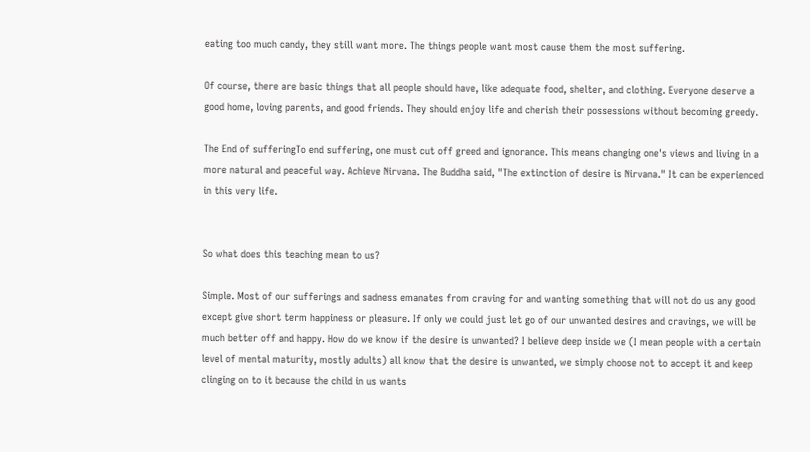eating too much candy, they still want more. The things people want most cause them the most suffering.

Of course, there are basic things that all people should have, like adequate food, shelter, and clothing. Everyone deserve a good home, loving parents, and good friends. They should enjoy life and cherish their possessions without becoming greedy.

The End of sufferingTo end suffering, one must cut off greed and ignorance. This means changing one's views and living in a more natural and peaceful way. Achieve Nirvana. The Buddha said, "The extinction of desire is Nirvana." It can be experienced in this very life.


So what does this teaching mean to us?

Simple. Most of our sufferings and sadness emanates from craving for and wanting something that will not do us any good except give short term happiness or pleasure. If only we could just let go of our unwanted desires and cravings, we will be much better off and happy. How do we know if the desire is unwanted? I believe deep inside we (I mean people with a certain level of mental maturity, mostly adults) all know that the desire is unwanted, we simply choose not to accept it and keep clinging on to it because the child in us wants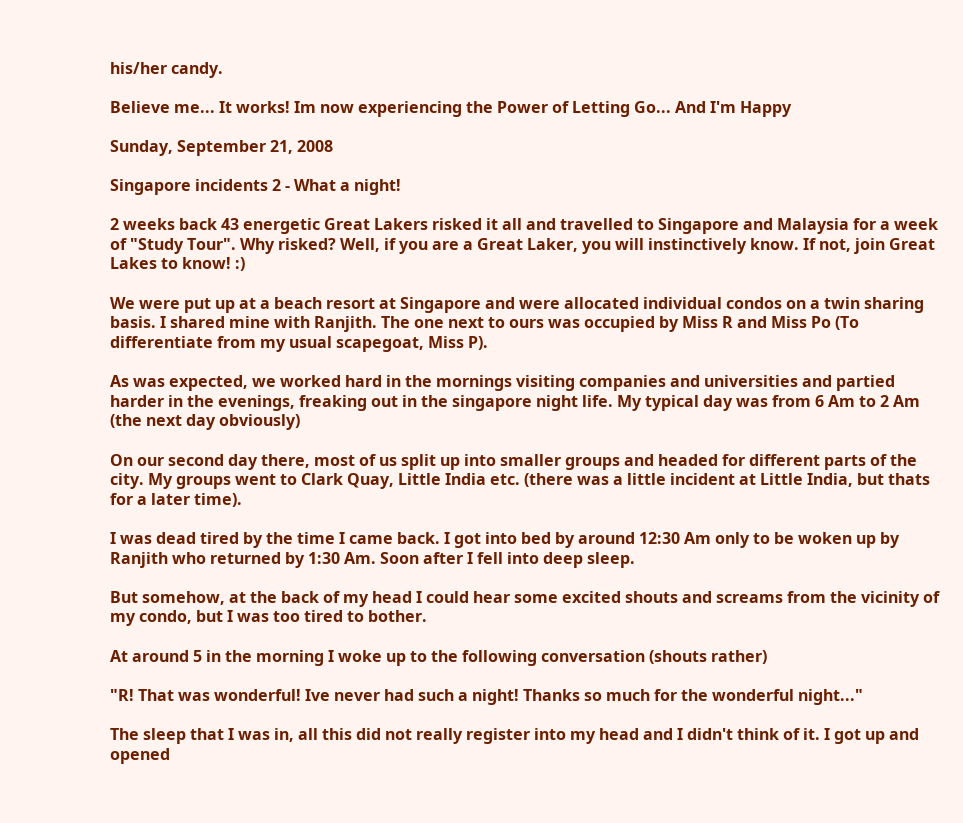his/her candy.

Believe me... It works! Im now experiencing the Power of Letting Go... And I'm Happy

Sunday, September 21, 2008

Singapore incidents 2 - What a night!

2 weeks back 43 energetic Great Lakers risked it all and travelled to Singapore and Malaysia for a week of "Study Tour". Why risked? Well, if you are a Great Laker, you will instinctively know. If not, join Great Lakes to know! :)

We were put up at a beach resort at Singapore and were allocated individual condos on a twin sharing basis. I shared mine with Ranjith. The one next to ours was occupied by Miss R and Miss Po (To differentiate from my usual scapegoat, Miss P).

As was expected, we worked hard in the mornings visiting companies and universities and partied harder in the evenings, freaking out in the singapore night life. My typical day was from 6 Am to 2 Am (the next day obviously)

On our second day there, most of us split up into smaller groups and headed for different parts of the city. My groups went to Clark Quay, Little India etc. (there was a little incident at Little India, but thats for a later time).

I was dead tired by the time I came back. I got into bed by around 12:30 Am only to be woken up by Ranjith who returned by 1:30 Am. Soon after I fell into deep sleep.

But somehow, at the back of my head I could hear some excited shouts and screams from the vicinity of my condo, but I was too tired to bother.

At around 5 in the morning I woke up to the following conversation (shouts rather)

"R! That was wonderful! Ive never had such a night! Thanks so much for the wonderful night..."

The sleep that I was in, all this did not really register into my head and I didn't think of it. I got up and opened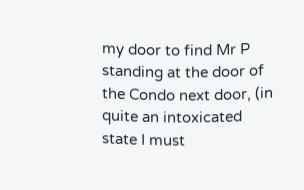my door to find Mr P standing at the door of the Condo next door, (in quite an intoxicated state I must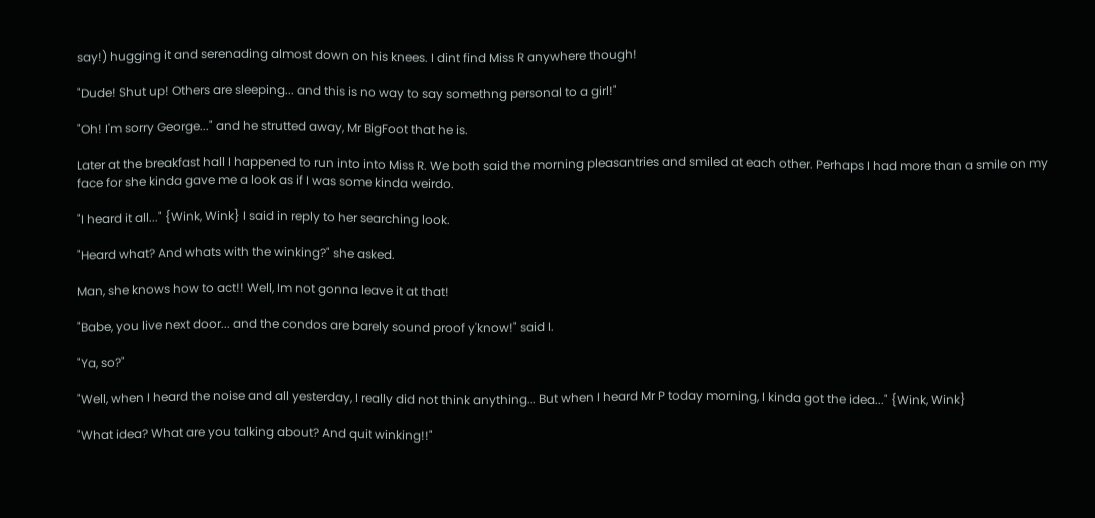say!) hugging it and serenading almost down on his knees. I dint find Miss R anywhere though!

"Dude! Shut up! Others are sleeping... and this is no way to say somethng personal to a girl!"

"Oh! I'm sorry George..." and he strutted away, Mr BigFoot that he is.

Later at the breakfast hall I happened to run into into Miss R. We both said the morning pleasantries and smiled at each other. Perhaps I had more than a smile on my face for she kinda gave me a look as if I was some kinda weirdo.

"I heard it all..." {Wink, Wink} I said in reply to her searching look.

"Heard what? And whats with the winking?" she asked.

Man, she knows how to act!! Well, Im not gonna leave it at that!

"Babe, you live next door... and the condos are barely sound proof y'know!" said I.

"Ya, so?"

"Well, when I heard the noise and all yesterday, I really did not think anything... But when I heard Mr P today morning, I kinda got the idea..." {Wink, Wink}

"What idea? What are you talking about? And quit winking!!"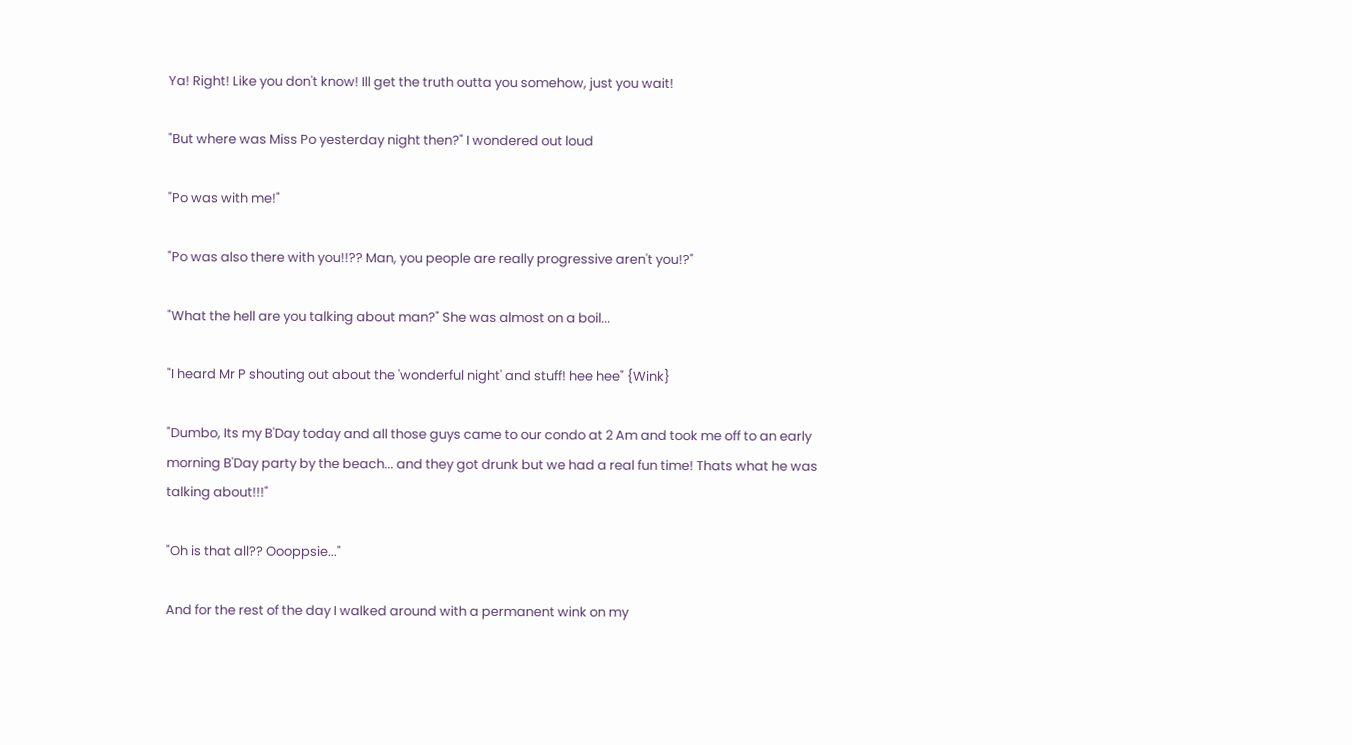Ya! Right! Like you don't know! Ill get the truth outta you somehow, just you wait!

"But where was Miss Po yesterday night then?" I wondered out loud

"Po was with me!"

"Po was also there with you!!?? Man, you people are really progressive aren't you!?"

"What the hell are you talking about man?" She was almost on a boil...

"I heard Mr P shouting out about the 'wonderful night' and stuff! hee hee" {Wink}

"Dumbo, Its my B'Day today and all those guys came to our condo at 2 Am and took me off to an early morning B'Day party by the beach... and they got drunk but we had a real fun time! Thats what he was talking about!!!"

"Oh is that all?? Oooppsie..."

And for the rest of the day I walked around with a permanent wink on my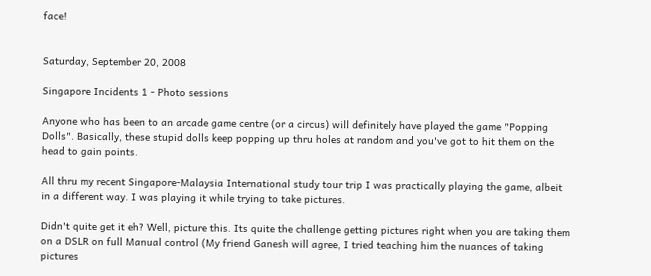face!


Saturday, September 20, 2008

Singapore Incidents 1 - Photo sessions

Anyone who has been to an arcade game centre (or a circus) will definitely have played the game "Popping Dolls". Basically, these stupid dolls keep popping up thru holes at random and you've got to hit them on the head to gain points.

All thru my recent Singapore-Malaysia International study tour trip I was practically playing the game, albeit in a different way. I was playing it while trying to take pictures.

Didn't quite get it eh? Well, picture this. Its quite the challenge getting pictures right when you are taking them on a DSLR on full Manual control (My friend Ganesh will agree, I tried teaching him the nuances of taking pictures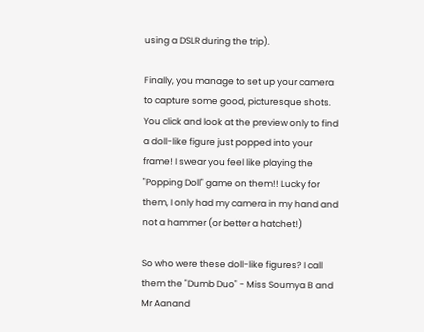using a DSLR during the trip).

Finally, you manage to set up your camera to capture some good, picturesque shots. You click and look at the preview only to find a doll-like figure just popped into your frame! I swear you feel like playing the "Popping Doll" game on them!! Lucky for them, I only had my camera in my hand and not a hammer (or better a hatchet!)

So who were these doll-like figures? I call them the "Dumb Duo" - Miss Soumya B and Mr Aanand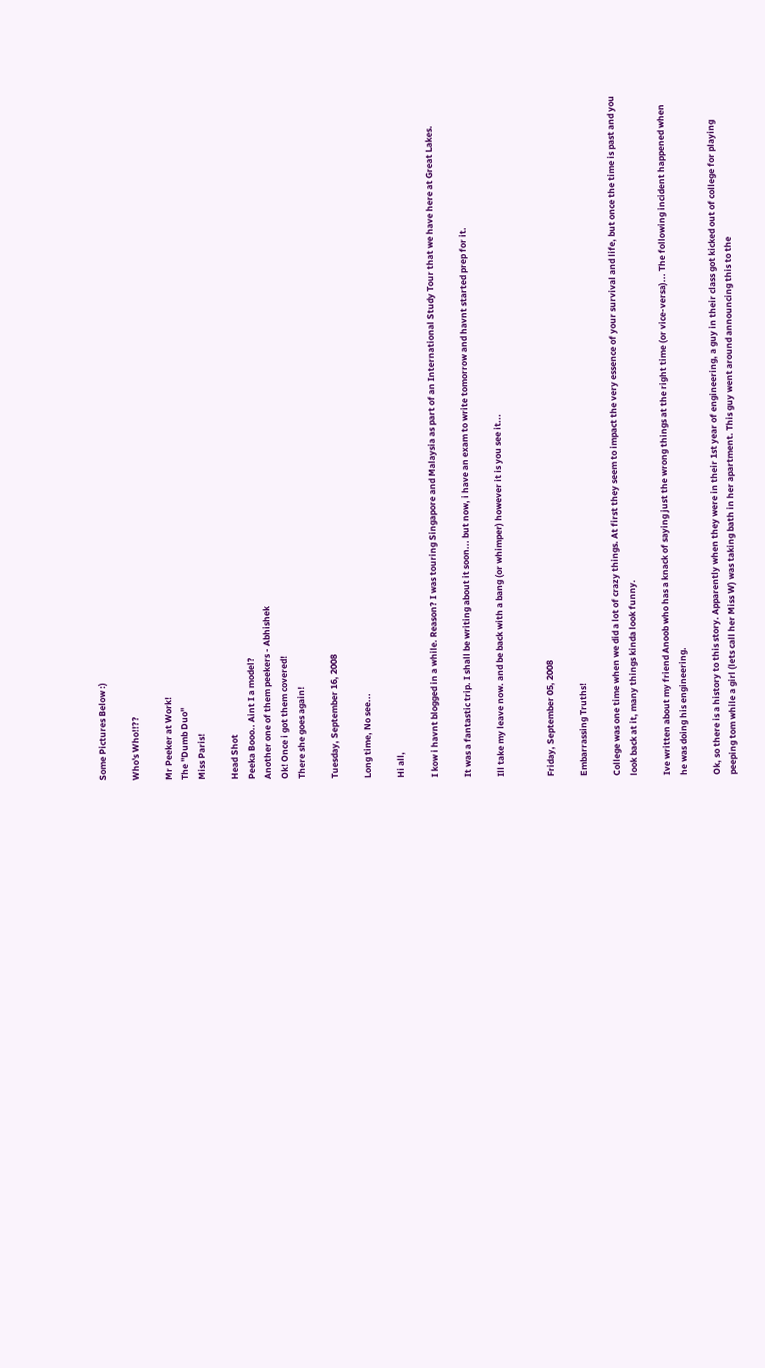Some Pictures Below :)

Who's Who!!??

Mr Peeker at Work!
The "Dumb Duo"
Miss Paris!

Head Shot
Peeka Booo.. Aint I a model?
Another one of them peekers - Abhishek
Ok! Once i got them covered!
There she goes again!

Tuesday, September 16, 2008

Long time, No see...

Hi all,

I kow i havnt blogged in a while. Reason? I was touring Singapore and Malaysia as part of an International Study Tour that we have here at Great Lakes.

It was a fantastic trip. I shall be writing about it soon... but now, i have an exam to write tomorrow and havnt started prep for it.

Ill take my leave now. and be back with a bang (or whimper) however it is you see it...


Friday, September 05, 2008

Embarrassing Truths!

College was one time when we did a lot of crazy things. At first they seem to impact the very essence of your survival and life, but once the time is past and you look back at it, many things kinda look funny.

Ive written about my friend Anoob who has a knack of saying just the wrong things at the right time (or vice-versa)... The following incident happened when he was doing his engineering.

Ok, so there is a history to this story. Apparently when they were in their 1st year of engineering, a guy in their class got kicked out of college for playing peeping tom while a girl (lets call her Miss W) was taking bath in her apartment. This guy went around announcing this to the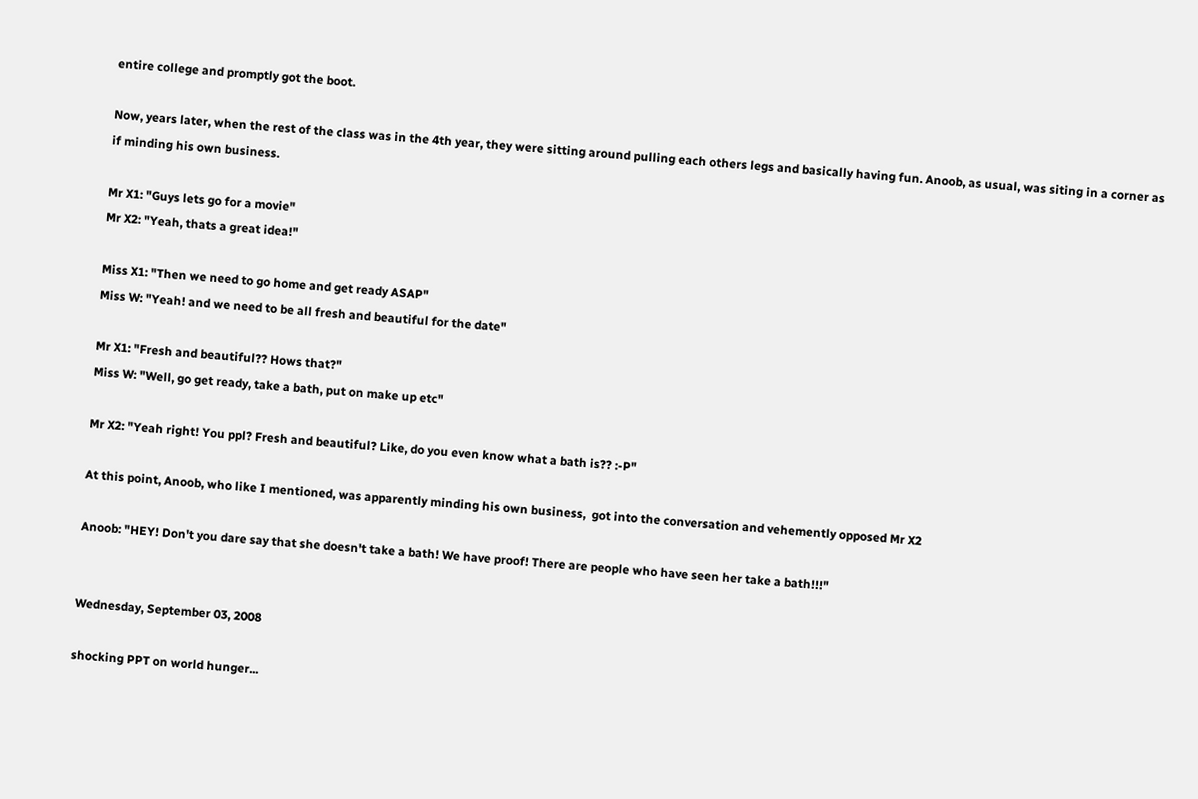entire college and promptly got the boot.

Now, years later, when the rest of the class was in the 4th year, they were sitting around pulling each others legs and basically having fun. Anoob, as usual, was siting in a corner as if minding his own business.

Mr X1: "Guys lets go for a movie"
Mr X2: "Yeah, thats a great idea!"

Miss X1: "Then we need to go home and get ready ASAP"
Miss W: "Yeah! and we need to be all fresh and beautiful for the date"

Mr X1: "Fresh and beautiful?? Hows that?"
Miss W: "Well, go get ready, take a bath, put on make up etc"

Mr X2: "Yeah right! You ppl? Fresh and beautiful? Like, do you even know what a bath is?? :-P"

At this point, Anoob, who like I mentioned, was apparently minding his own business,  got into the conversation and vehemently opposed Mr X2

Anoob: "HEY! Don't you dare say that she doesn't take a bath! We have proof! There are people who have seen her take a bath!!!"


Wednesday, September 03, 2008

shocking PPT on world hunger...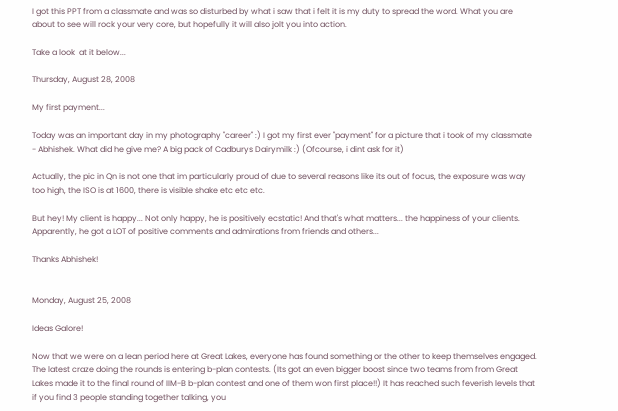I got this PPT from a classmate and was so disturbed by what i saw that i felt it is my duty to spread the word. What you are about to see will rock your very core, but hopefully it will also jolt you into action.

Take a look  at it below...

Thursday, August 28, 2008

My first payment...

Today was an important day in my photography "career" :) I got my first ever "payment" for a picture that i took of my classmate - Abhishek. What did he give me? A big pack of Cadburys Dairymilk :) (Ofcourse, i dint ask for it)

Actually, the pic in Qn is not one that im particularly proud of due to several reasons like its out of focus, the exposure was way too high, the ISO is at 1600, there is visible shake etc etc etc.

But hey! My client is happy... Not only happy, he is positively ecstatic! And that's what matters... the happiness of your clients. Apparently, he got a LOT of positive comments and admirations from friends and others...

Thanks Abhishek!


Monday, August 25, 2008

Ideas Galore!

Now that we were on a lean period here at Great Lakes, everyone has found something or the other to keep themselves engaged. The latest craze doing the rounds is entering b-plan contests. (Its got an even bigger boost since two teams from from Great Lakes made it to the final round of IIM-B b-plan contest and one of them won first place!!) It has reached such feverish levels that if you find 3 people standing together talking, you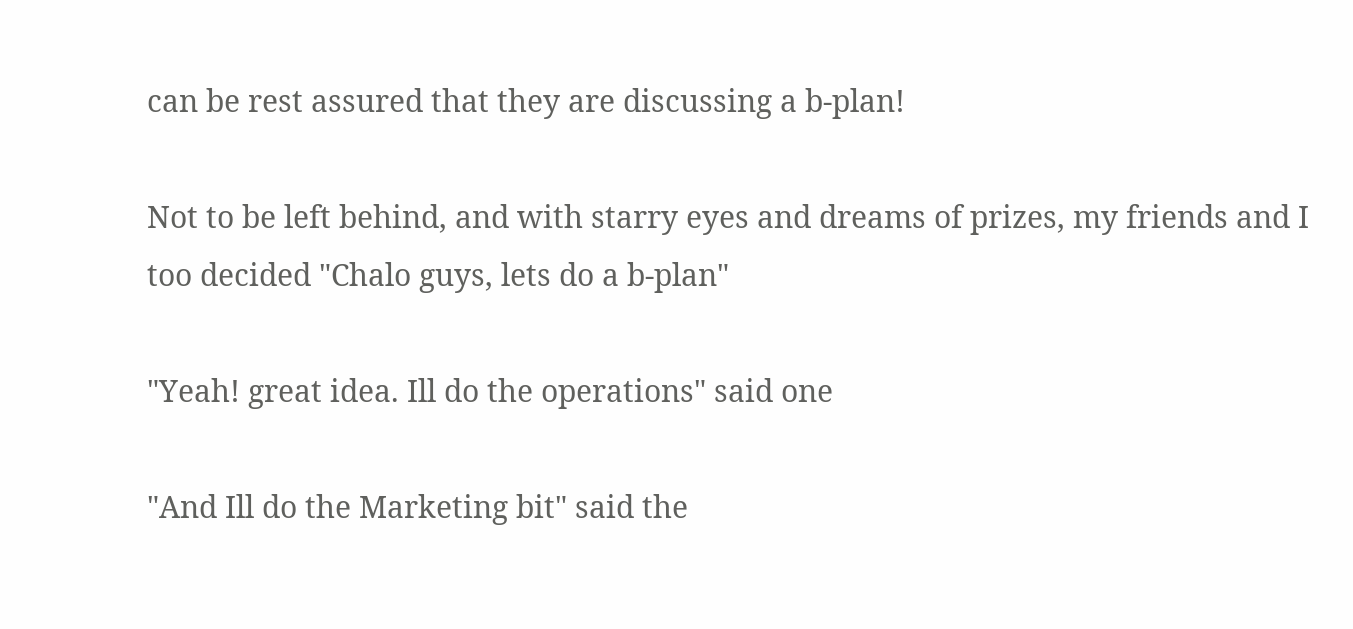can be rest assured that they are discussing a b-plan!

Not to be left behind, and with starry eyes and dreams of prizes, my friends and I too decided "Chalo guys, lets do a b-plan"

"Yeah! great idea. Ill do the operations" said one

"And Ill do the Marketing bit" said the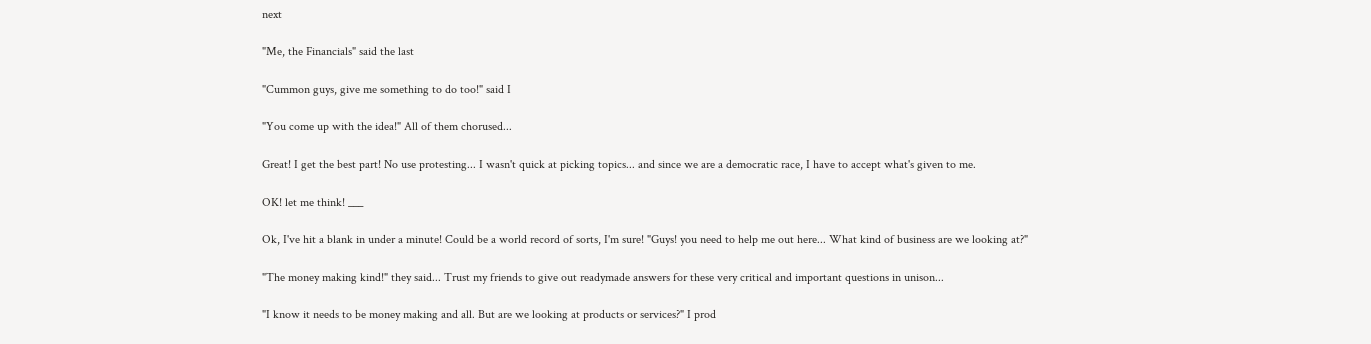next

"Me, the Financials" said the last

"Cummon guys, give me something to do too!" said I

"You come up with the idea!" All of them chorused...

Great! I get the best part! No use protesting... I wasn't quick at picking topics... and since we are a democratic race, I have to accept what's given to me.

OK! let me think! ___

Ok, I've hit a blank in under a minute! Could be a world record of sorts, I'm sure! "Guys! you need to help me out here... What kind of business are we looking at?"

"The money making kind!" they said... Trust my friends to give out readymade answers for these very critical and important questions in unison...

"I know it needs to be money making and all. But are we looking at products or services?" I prod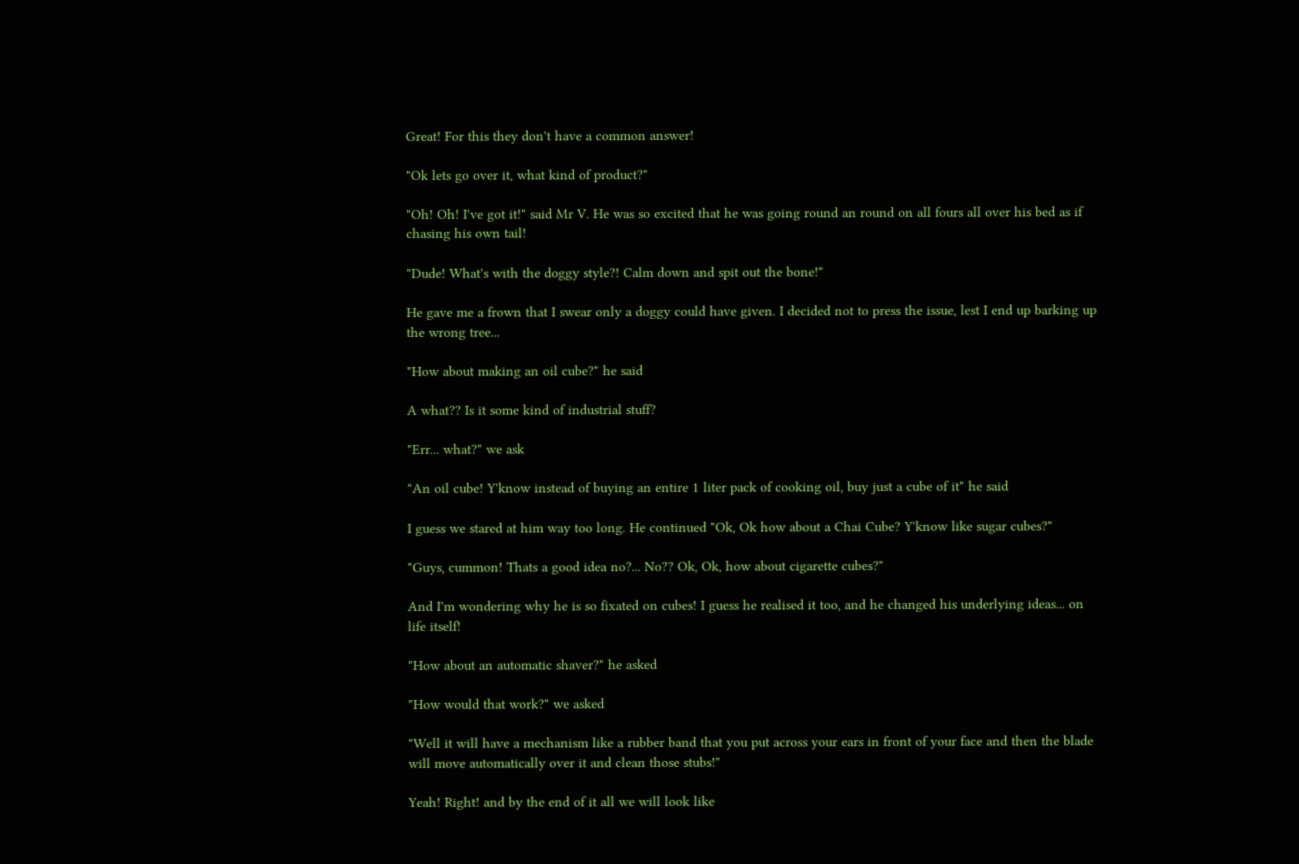Great! For this they don't have a common answer!

"Ok lets go over it, what kind of product?"

"Oh! Oh! I've got it!" said Mr V. He was so excited that he was going round an round on all fours all over his bed as if chasing his own tail!

"Dude! What's with the doggy style?! Calm down and spit out the bone!"

He gave me a frown that I swear only a doggy could have given. I decided not to press the issue, lest I end up barking up the wrong tree...

"How about making an oil cube?" he said

A what?? Is it some kind of industrial stuff?

"Err... what?" we ask

"An oil cube! Y'know instead of buying an entire 1 liter pack of cooking oil, buy just a cube of it" he said

I guess we stared at him way too long. He continued "Ok, Ok how about a Chai Cube? Y'know like sugar cubes?"

"Guys, cummon! Thats a good idea no?... No?? Ok, Ok, how about cigarette cubes?"

And I'm wondering why he is so fixated on cubes! I guess he realised it too, and he changed his underlying ideas... on life itself!

"How about an automatic shaver?" he asked

"How would that work?" we asked

"Well it will have a mechanism like a rubber band that you put across your ears in front of your face and then the blade will move automatically over it and clean those stubs!"

Yeah! Right! and by the end of it all we will look like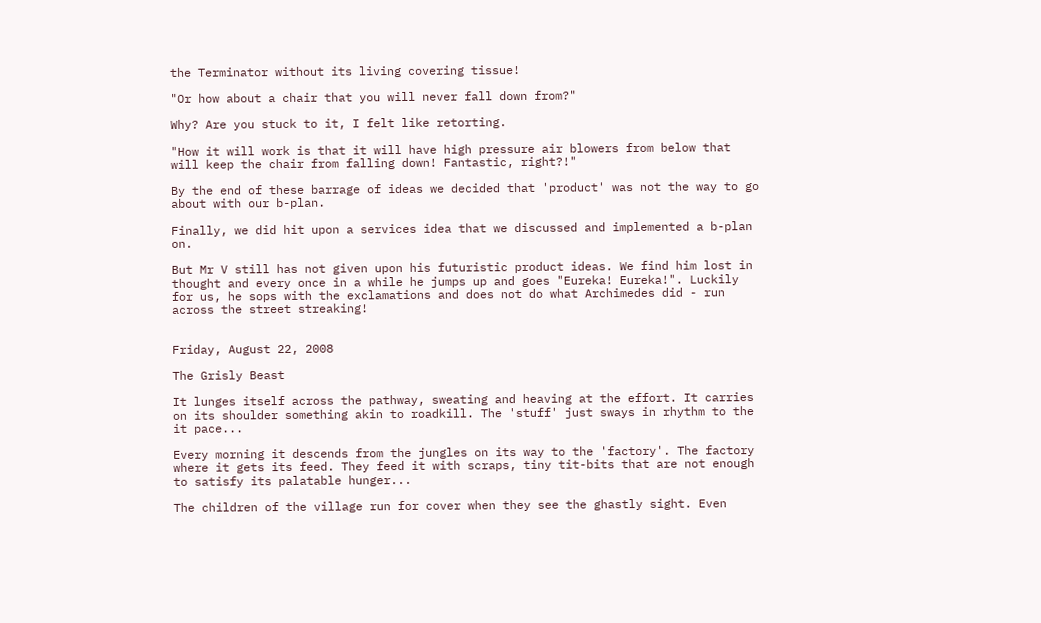the Terminator without its living covering tissue!

"Or how about a chair that you will never fall down from?"

Why? Are you stuck to it, I felt like retorting.

"How it will work is that it will have high pressure air blowers from below that will keep the chair from falling down! Fantastic, right?!"

By the end of these barrage of ideas we decided that 'product' was not the way to go about with our b-plan.

Finally, we did hit upon a services idea that we discussed and implemented a b-plan on.

But Mr V still has not given upon his futuristic product ideas. We find him lost in thought and every once in a while he jumps up and goes "Eureka! Eureka!". Luckily for us, he sops with the exclamations and does not do what Archimedes did - run across the street streaking!


Friday, August 22, 2008

The Grisly Beast

It lunges itself across the pathway, sweating and heaving at the effort. It carries on its shoulder something akin to roadkill. The 'stuff' just sways in rhythm to the it pace...

Every morning it descends from the jungles on its way to the 'factory'. The factory where it gets its feed. They feed it with scraps, tiny tit-bits that are not enough to satisfy its palatable hunger...

The children of the village run for cover when they see the ghastly sight. Even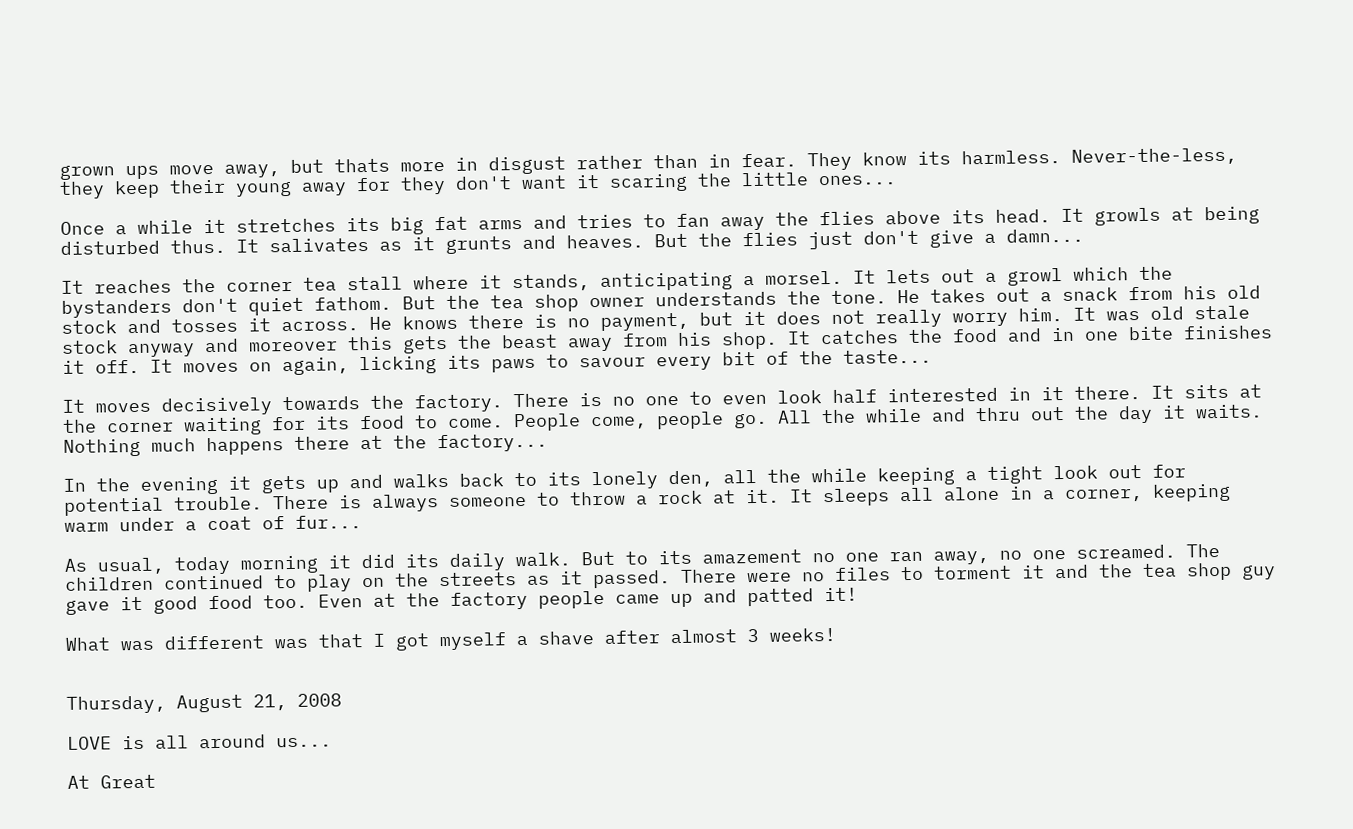grown ups move away, but thats more in disgust rather than in fear. They know its harmless. Never-the-less, they keep their young away for they don't want it scaring the little ones...

Once a while it stretches its big fat arms and tries to fan away the flies above its head. It growls at being disturbed thus. It salivates as it grunts and heaves. But the flies just don't give a damn...

It reaches the corner tea stall where it stands, anticipating a morsel. It lets out a growl which the bystanders don't quiet fathom. But the tea shop owner understands the tone. He takes out a snack from his old stock and tosses it across. He knows there is no payment, but it does not really worry him. It was old stale stock anyway and moreover this gets the beast away from his shop. It catches the food and in one bite finishes it off. It moves on again, licking its paws to savour every bit of the taste...

It moves decisively towards the factory. There is no one to even look half interested in it there. It sits at the corner waiting for its food to come. People come, people go. All the while and thru out the day it waits. Nothing much happens there at the factory...

In the evening it gets up and walks back to its lonely den, all the while keeping a tight look out for potential trouble. There is always someone to throw a rock at it. It sleeps all alone in a corner, keeping warm under a coat of fur...

As usual, today morning it did its daily walk. But to its amazement no one ran away, no one screamed. The children continued to play on the streets as it passed. There were no files to torment it and the tea shop guy gave it good food too. Even at the factory people came up and patted it!

What was different was that I got myself a shave after almost 3 weeks!


Thursday, August 21, 2008

LOVE is all around us...

At Great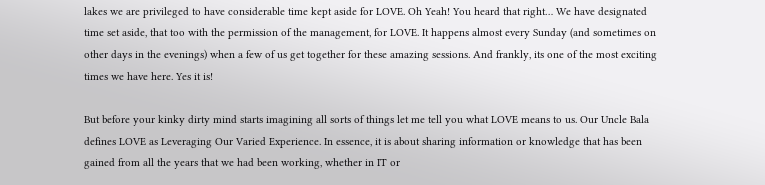lakes we are privileged to have considerable time kept aside for LOVE. Oh Yeah! You heard that right… We have designated time set aside, that too with the permission of the management, for LOVE. It happens almost every Sunday (and sometimes on other days in the evenings) when a few of us get together for these amazing sessions. And frankly, its one of the most exciting times we have here. Yes it is!

But before your kinky dirty mind starts imagining all sorts of things let me tell you what LOVE means to us. Our Uncle Bala defines LOVE as Leveraging Our Varied Experience. In essence, it is about sharing information or knowledge that has been gained from all the years that we had been working, whether in IT or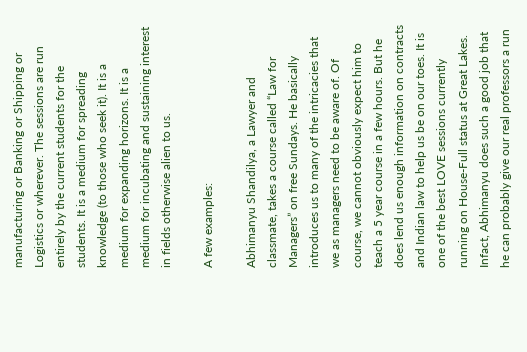manufacturing or Banking or Shipping or Logistics or wherever. The sessions are run entirely by the current students for the students. It is a medium for spreading knowledge (to those who seek it). It is a medium for expanding horizons. It is a medium for incubating and sustaining interest in fields otherwise alien to us.

A few examples:

Abhimanyu Shandilya, a Lawyer and classmate, takes a course called “Law for Managers” on free Sundays. He basically introduces us to many of the intricacies that we as managers need to be aware of. Of course, we cannot obviously expect him to teach a 5 year course in a few hours. But he does lend us enough information on contracts and Indian law to help us be on our toes. It is one of the best LOVE sessions currently running on House-Full status at Great Lakes. Infact, Abhimanyu does such a good job that he can probably give our real professors a run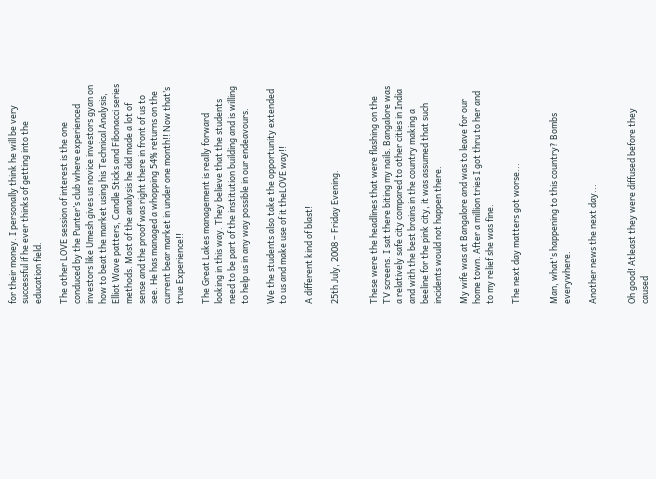for their money. I personally think he will be very successful if he ever thinks of getting into the education field.

The other LOVE session of interest is the one conduced by the Punter’s club where experienced investors like Umesh gives us novice investors gyan on how to beat the market using his Technical Analysis, Elliot Wave patters, Candle Sticks and Fibonacci series methods. Most of the analysis he did made a lot of sense and the proof was right there in front of us to see. He has managed a whopping 54% returns on the current bear market in under one month!! Now that’s true Experience!!

The Great Lakes management is really forward looking in this way. They believe that the students need to be part of the institution building and is willing to help us in any way possible in our endeavours.

We the students also take the opportunity extended to us and make use of it theLOVE way!!

A different kind of blast!

25th July, 2008 – Friday Evening.


These were the headlines that were flashing on the TV screens. I sat there biting my nails. Bangalore was a relatively safe city compared to other cities in India and with the best brains in the country making a beeline for the pink city, it was assumed that such incidents would not happen there.

My wife was at Bangalore and was to leave for our home town. After a million tries I got thru to her and to my relief she was fine.

The next day matters got worse...


Man, what's happening to this country? Bombs everywhere.

Another news the next day...


Oh good! Atleast they were diffused before they caused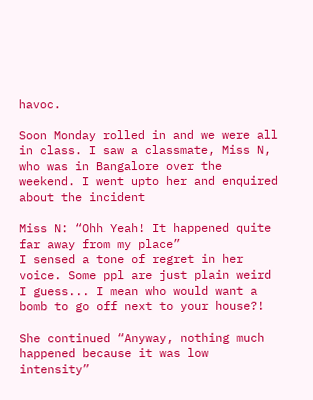havoc.

Soon Monday rolled in and we were all in class. I saw a classmate, Miss N, who was in Bangalore over the weekend. I went upto her and enquired about the incident

Miss N: “Ohh Yeah! It happened quite far away from my place”
I sensed a tone of regret in her voice. Some ppl are just plain weird I guess... I mean who would want a bomb to go off next to your house?!

She continued “Anyway, nothing much happened because it was low intensity”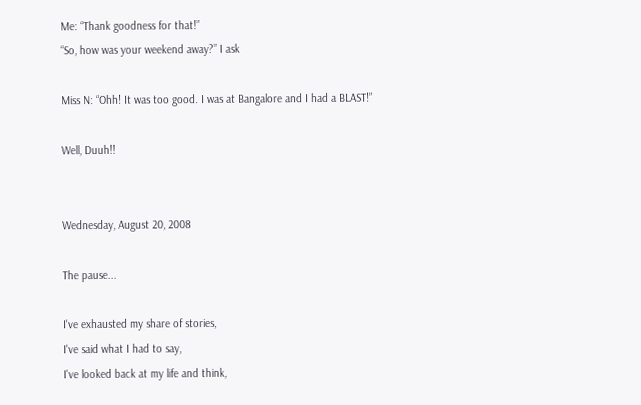Me: “Thank goodness for that!”
“So, how was your weekend away?” I ask

Miss N: “Ohh! It was too good. I was at Bangalore and I had a BLAST!”

Well, Duuh!!


Wednesday, August 20, 2008

The pause...

I've exhausted my share of stories,
I've said what I had to say,
I've looked back at my life and think,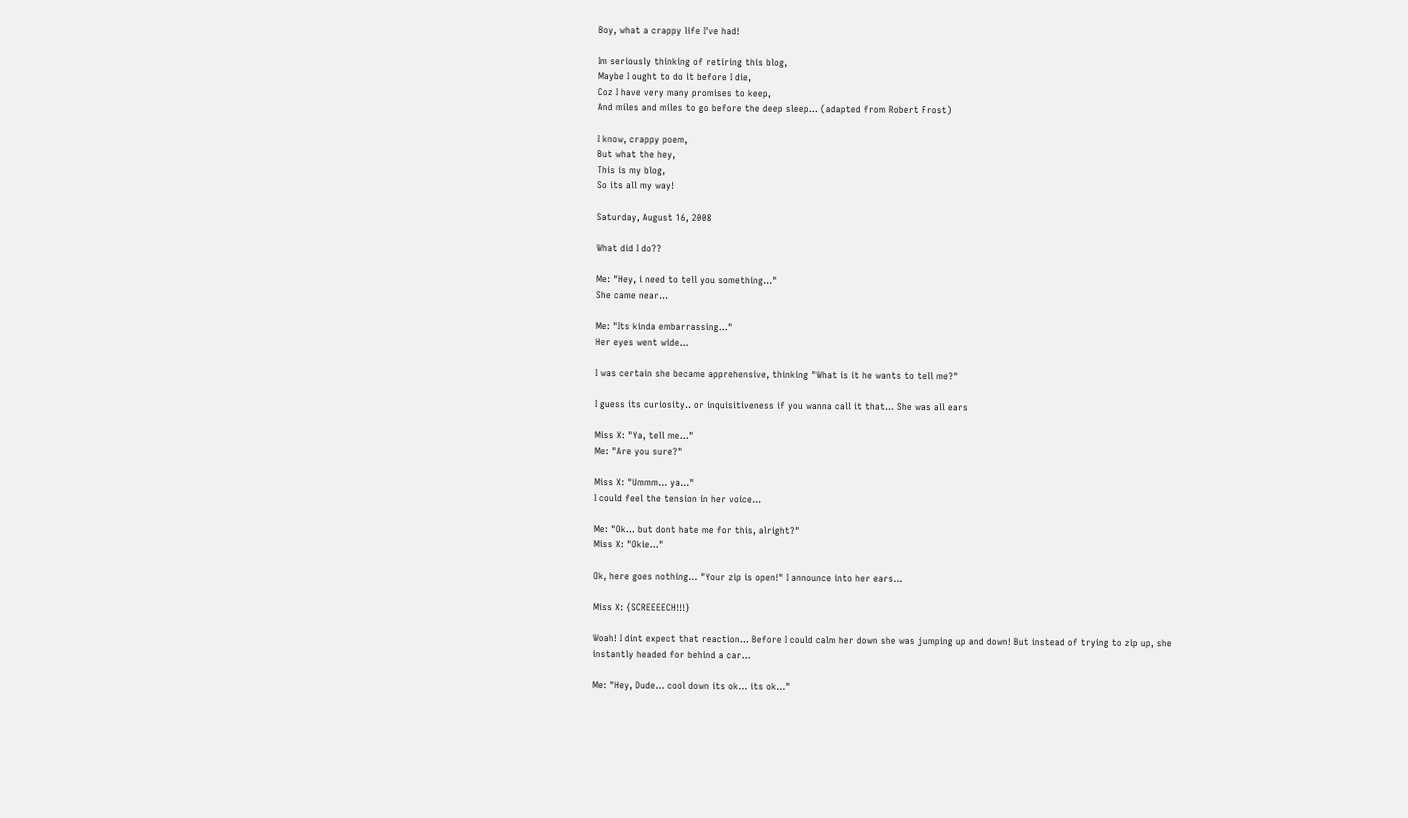Boy, what a crappy life I've had!

Im seriously thinking of retiring this blog,
Maybe I ought to do it before I die,
Coz I have very many promises to keep,
And miles and miles to go before the deep sleep... (adapted from Robert Frost)

I know, crappy poem,
But what the hey,
This is my blog,
So its all my way!

Saturday, August 16, 2008

What did I do??

Me: "Hey, i need to tell you something..."
She came near...

Me: "Its kinda embarrassing..."
Her eyes went wide...

I was certain she became apprehensive, thinking "What is it he wants to tell me?"

I guess its curiosity.. or inquisitiveness if you wanna call it that... She was all ears

Miss X: "Ya, tell me..."
Me: "Are you sure?"

Miss X: "Ummm... ya..."
I could feel the tension in her voice...

Me: "Ok... but dont hate me for this, alright?"
Miss X: "Okie..."

Ok, here goes nothing... "Your zip is open!" I announce into her ears...

Miss X: {SCREEEECH!!!}

Woah! I dint expect that reaction... Before I could calm her down she was jumping up and down! But instead of trying to zip up, she instantly headed for behind a car...

Me: "Hey, Dude... cool down its ok... its ok..."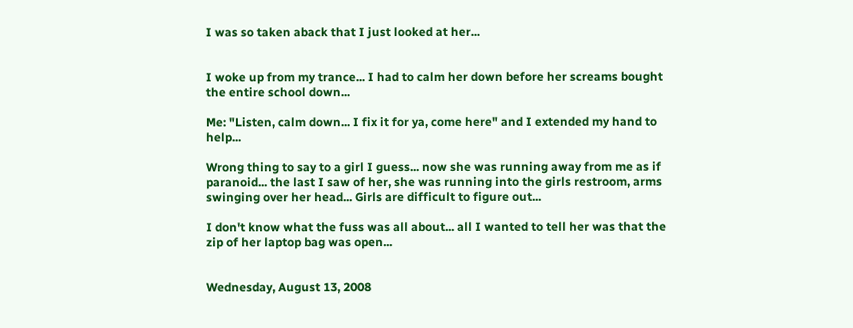I was so taken aback that I just looked at her...


I woke up from my trance... I had to calm her down before her screams bought the entire school down...

Me: "Listen, calm down... I fix it for ya, come here" and I extended my hand to help...

Wrong thing to say to a girl I guess... now she was running away from me as if paranoid... the last I saw of her, she was running into the girls restroom, arms swinging over her head... Girls are difficult to figure out...

I don't know what the fuss was all about... all I wanted to tell her was that the zip of her laptop bag was open...


Wednesday, August 13, 2008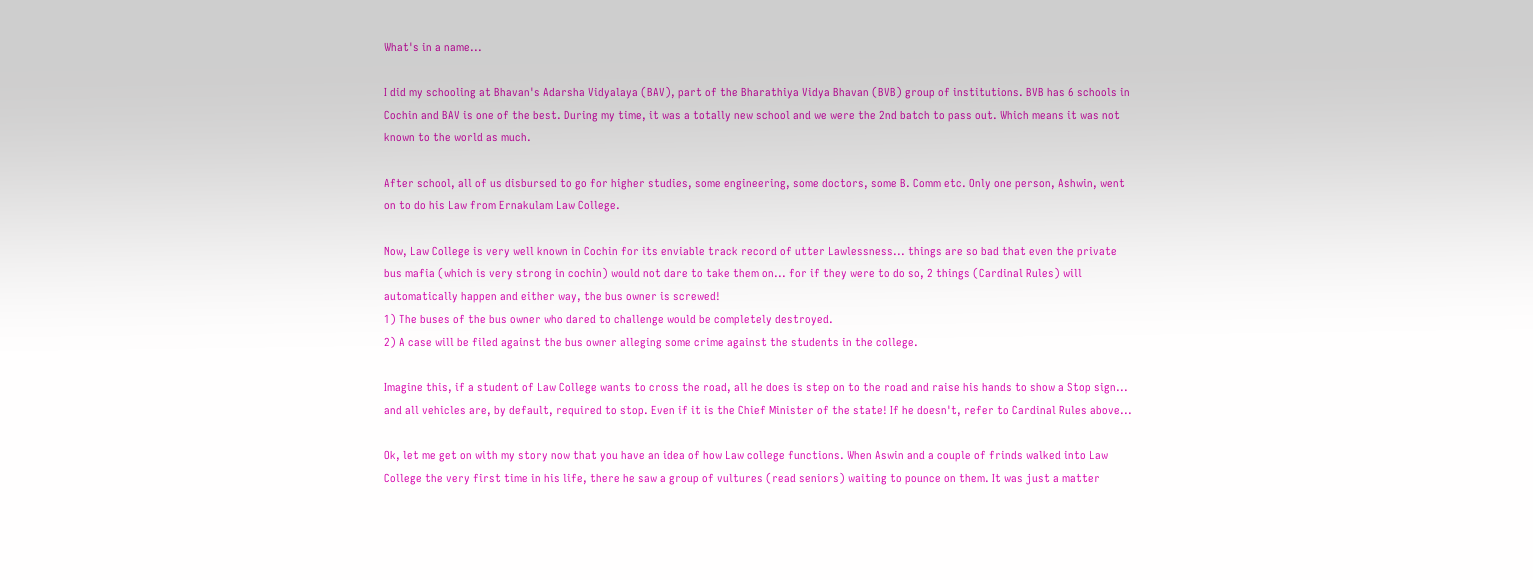What's in a name...

I did my schooling at Bhavan's Adarsha Vidyalaya (BAV), part of the Bharathiya Vidya Bhavan (BVB) group of institutions. BVB has 6 schools in Cochin and BAV is one of the best. During my time, it was a totally new school and we were the 2nd batch to pass out. Which means it was not known to the world as much.

After school, all of us disbursed to go for higher studies, some engineering, some doctors, some B. Comm etc. Only one person, Ashwin, went on to do his Law from Ernakulam Law College.

Now, Law College is very well known in Cochin for its enviable track record of utter Lawlessness... things are so bad that even the private bus mafia (which is very strong in cochin) would not dare to take them on... for if they were to do so, 2 things (Cardinal Rules) will automatically happen and either way, the bus owner is screwed!
1) The buses of the bus owner who dared to challenge would be completely destroyed.
2) A case will be filed against the bus owner alleging some crime against the students in the college.

Imagine this, if a student of Law College wants to cross the road, all he does is step on to the road and raise his hands to show a Stop sign... and all vehicles are, by default, required to stop. Even if it is the Chief Minister of the state! If he doesn't, refer to Cardinal Rules above...

Ok, let me get on with my story now that you have an idea of how Law college functions. When Aswin and a couple of frinds walked into Law College the very first time in his life, there he saw a group of vultures (read seniors) waiting to pounce on them. It was just a matter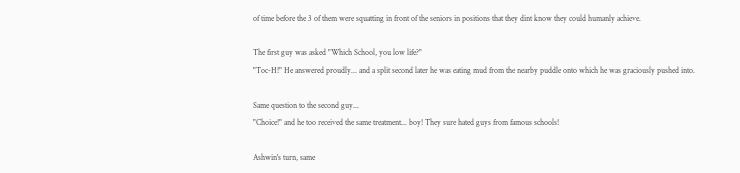of time before the 3 of them were squatting in front of the seniors in positions that they dint know they could humanly achieve.

The first guy was asked "Which School, you low life?"
"Toc-H!" He answered proudly... and a split second later he was eating mud from the nearby puddle onto which he was graciously pushed into.

Same question to the second guy...
"Choice!" and he too received the same treatment... boy! They sure hated guys from famous schools!

Ashwin's turn, same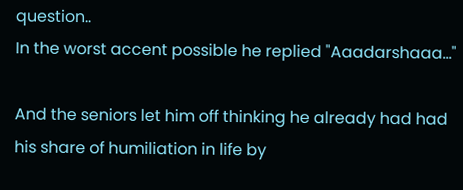question..
In the worst accent possible he replied "Aaadarshaaa..."

And the seniors let him off thinking he already had had his share of humiliation in life by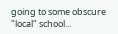going to some obscure "local" school...